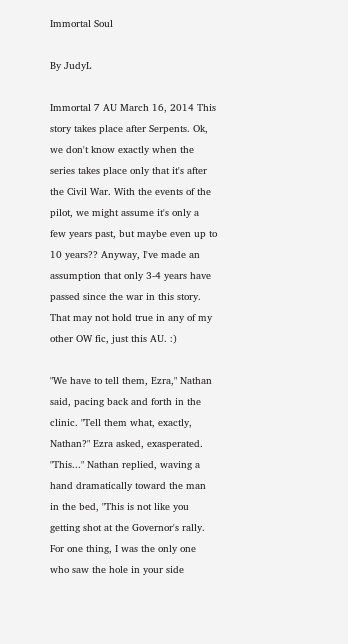Immortal Soul

By JudyL

Immortal 7 AU March 16, 2014 This story takes place after Serpents. Ok, we don't know exactly when the series takes place only that it's after the Civil War. With the events of the pilot, we might assume it's only a few years past, but maybe even up to 10 years?? Anyway, I've made an assumption that only 3-4 years have passed since the war in this story. That may not hold true in any of my other OW fic, just this AU. :)

"We have to tell them, Ezra," Nathan said, pacing back and forth in the clinic. "Tell them what, exactly, Nathan?" Ezra asked, exasperated. "This..." Nathan replied, waving a hand dramatically toward the man in the bed, "This is not like you getting shot at the Governor's rally. For one thing, I was the only one who saw the hole in your side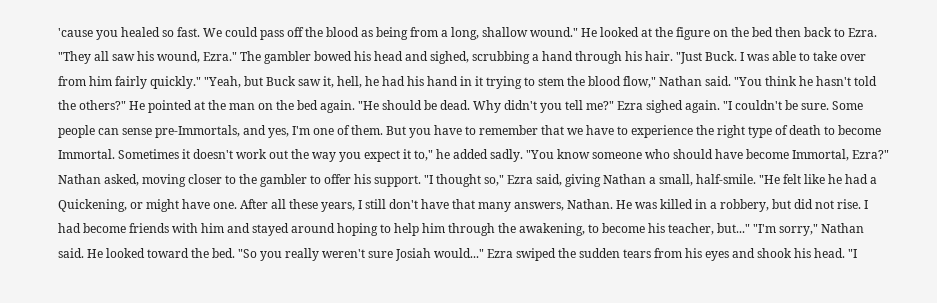'cause you healed so fast. We could pass off the blood as being from a long, shallow wound." He looked at the figure on the bed then back to Ezra. "They all saw his wound, Ezra." The gambler bowed his head and sighed, scrubbing a hand through his hair. "Just Buck. I was able to take over from him fairly quickly." "Yeah, but Buck saw it, hell, he had his hand in it trying to stem the blood flow," Nathan said. "You think he hasn't told the others?" He pointed at the man on the bed again. "He should be dead. Why didn't you tell me?" Ezra sighed again. "I couldn't be sure. Some people can sense pre-Immortals, and yes, I'm one of them. But you have to remember that we have to experience the right type of death to become Immortal. Sometimes it doesn't work out the way you expect it to," he added sadly. "You know someone who should have become Immortal, Ezra?" Nathan asked, moving closer to the gambler to offer his support. "I thought so," Ezra said, giving Nathan a small, half-smile. "He felt like he had a Quickening, or might have one. After all these years, I still don't have that many answers, Nathan. He was killed in a robbery, but did not rise. I had become friends with him and stayed around hoping to help him through the awakening, to become his teacher, but..." "I'm sorry," Nathan said. He looked toward the bed. "So you really weren't sure Josiah would..." Ezra swiped the sudden tears from his eyes and shook his head. "I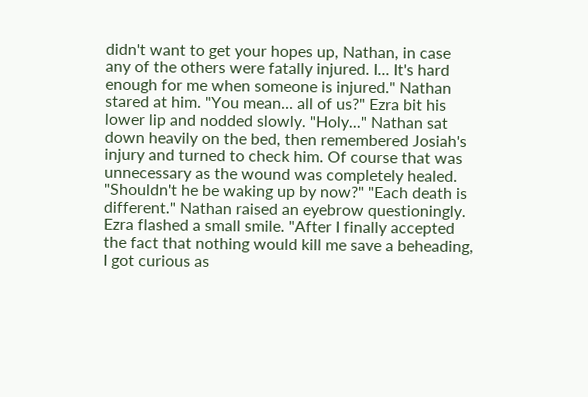didn't want to get your hopes up, Nathan, in case any of the others were fatally injured. I... It's hard enough for me when someone is injured." Nathan stared at him. "You mean... all of us?" Ezra bit his lower lip and nodded slowly. "Holy..." Nathan sat down heavily on the bed, then remembered Josiah's injury and turned to check him. Of course that was unnecessary as the wound was completely healed. "Shouldn't he be waking up by now?" "Each death is different." Nathan raised an eyebrow questioningly. Ezra flashed a small smile. "After I finally accepted the fact that nothing would kill me save a beheading, I got curious as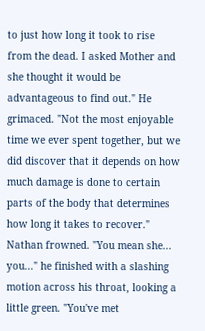to just how long it took to rise from the dead. I asked Mother and she thought it would be advantageous to find out." He grimaced. "Not the most enjoyable time we ever spent together, but we did discover that it depends on how much damage is done to certain parts of the body that determines how long it takes to recover." Nathan frowned. "You mean she... you..." he finished with a slashing motion across his throat, looking a little green. "You've met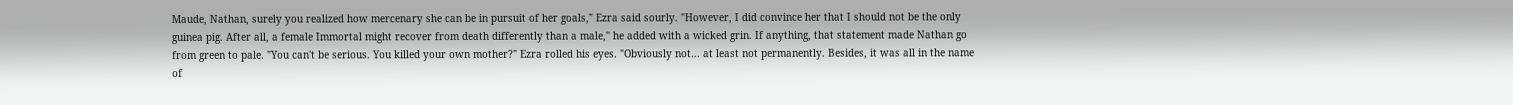Maude, Nathan, surely you realized how mercenary she can be in pursuit of her goals," Ezra said sourly. "However, I did convince her that I should not be the only guinea pig. After all, a female Immortal might recover from death differently than a male," he added with a wicked grin. If anything, that statement made Nathan go from green to pale. "You can't be serious. You killed your own mother?" Ezra rolled his eyes. "Obviously not... at least not permanently. Besides, it was all in the name of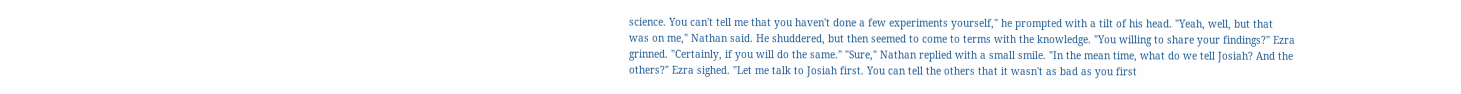science. You can't tell me that you haven't done a few experiments yourself," he prompted with a tilt of his head. "Yeah, well, but that was on me," Nathan said. He shuddered, but then seemed to come to terms with the knowledge. "You willing to share your findings?" Ezra grinned. "Certainly, if you will do the same." "Sure," Nathan replied with a small smile. "In the mean time, what do we tell Josiah? And the others?" Ezra sighed. "Let me talk to Josiah first. You can tell the others that it wasn't as bad as you first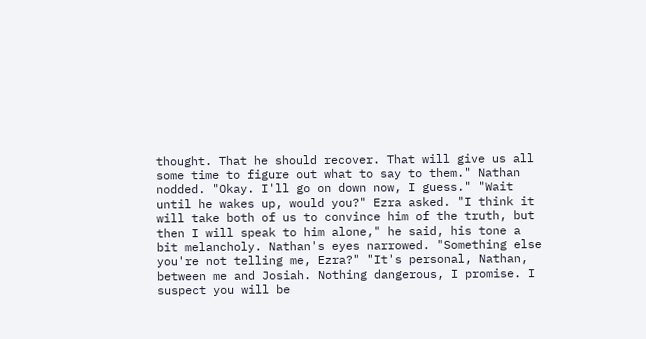thought. That he should recover. That will give us all some time to figure out what to say to them." Nathan nodded. "Okay. I'll go on down now, I guess." "Wait until he wakes up, would you?" Ezra asked. "I think it will take both of us to convince him of the truth, but then I will speak to him alone," he said, his tone a bit melancholy. Nathan's eyes narrowed. "Something else you're not telling me, Ezra?" "It's personal, Nathan, between me and Josiah. Nothing dangerous, I promise. I suspect you will be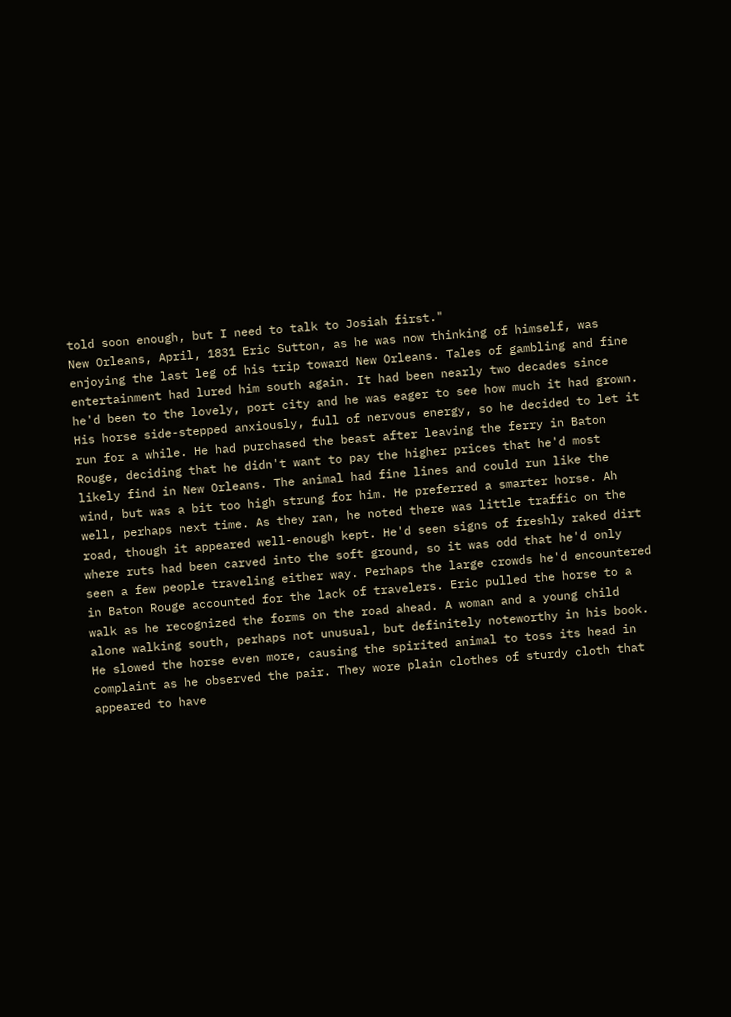told soon enough, but I need to talk to Josiah first."
New Orleans, April, 1831 Eric Sutton, as he was now thinking of himself, was enjoying the last leg of his trip toward New Orleans. Tales of gambling and fine entertainment had lured him south again. It had been nearly two decades since he'd been to the lovely, port city and he was eager to see how much it had grown. His horse side-stepped anxiously, full of nervous energy, so he decided to let it run for a while. He had purchased the beast after leaving the ferry in Baton Rouge, deciding that he didn't want to pay the higher prices that he'd most likely find in New Orleans. The animal had fine lines and could run like the wind, but was a bit too high strung for him. He preferred a smarter horse. Ah well, perhaps next time. As they ran, he noted there was little traffic on the road, though it appeared well-enough kept. He'd seen signs of freshly raked dirt where ruts had been carved into the soft ground, so it was odd that he'd only seen a few people traveling either way. Perhaps the large crowds he'd encountered in Baton Rouge accounted for the lack of travelers. Eric pulled the horse to a walk as he recognized the forms on the road ahead. A woman and a young child alone walking south, perhaps not unusual, but definitely noteworthy in his book. He slowed the horse even more, causing the spirited animal to toss its head in complaint as he observed the pair. They wore plain clothes of sturdy cloth that appeared to have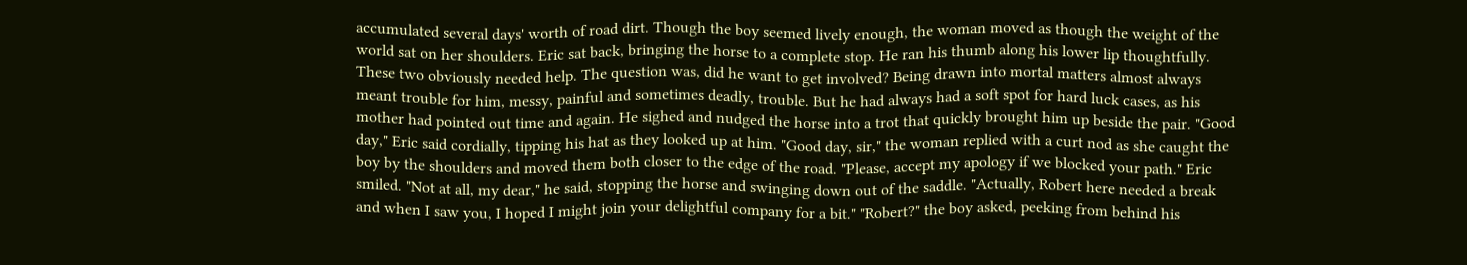accumulated several days' worth of road dirt. Though the boy seemed lively enough, the woman moved as though the weight of the world sat on her shoulders. Eric sat back, bringing the horse to a complete stop. He ran his thumb along his lower lip thoughtfully. These two obviously needed help. The question was, did he want to get involved? Being drawn into mortal matters almost always meant trouble for him, messy, painful and sometimes deadly, trouble. But he had always had a soft spot for hard luck cases, as his mother had pointed out time and again. He sighed and nudged the horse into a trot that quickly brought him up beside the pair. "Good day," Eric said cordially, tipping his hat as they looked up at him. "Good day, sir," the woman replied with a curt nod as she caught the boy by the shoulders and moved them both closer to the edge of the road. "Please, accept my apology if we blocked your path." Eric smiled. "Not at all, my dear," he said, stopping the horse and swinging down out of the saddle. "Actually, Robert here needed a break and when I saw you, I hoped I might join your delightful company for a bit." "Robert?" the boy asked, peeking from behind his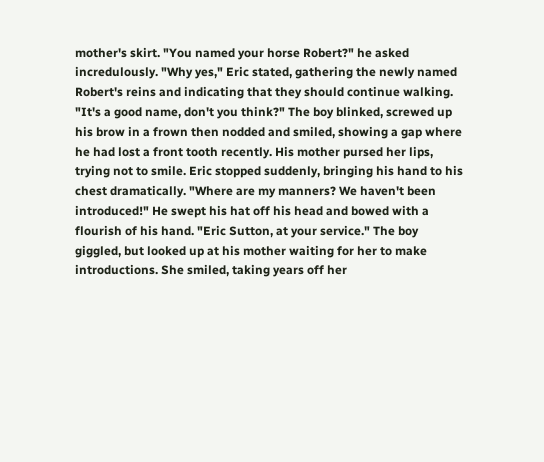mother's skirt. "You named your horse Robert?" he asked incredulously. "Why yes," Eric stated, gathering the newly named Robert's reins and indicating that they should continue walking. "It's a good name, don't you think?" The boy blinked, screwed up his brow in a frown then nodded and smiled, showing a gap where he had lost a front tooth recently. His mother pursed her lips, trying not to smile. Eric stopped suddenly, bringing his hand to his chest dramatically. "Where are my manners? We haven't been introduced!" He swept his hat off his head and bowed with a flourish of his hand. "Eric Sutton, at your service." The boy giggled, but looked up at his mother waiting for her to make introductions. She smiled, taking years off her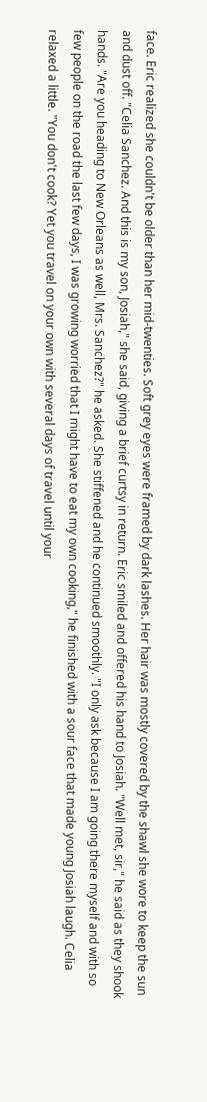face. Eric realized she couldn't be older than her mid-twenties. Soft grey eyes were framed by dark lashes. Her hair was mostly covered by the shawl she wore to keep the sun and dust off. "Celia Sanchez. And this is my son, Josiah," she said, giving a brief curtsy in return. Eric smiled and offered his hand to Josiah. "Well met, sir," he said as they shook hands. "Are you heading to New Orleans as well, Mrs. Sanchez?" he asked. She stiffened and he continued smoothly. "I only ask because I am going there myself and with so few people on the road the last few days, I was growing worried that I might have to eat my own cooking," he finished with a sour face that made young Josiah laugh. Celia relaxed a little. "You don't cook? Yet you travel on your own with several days of travel until your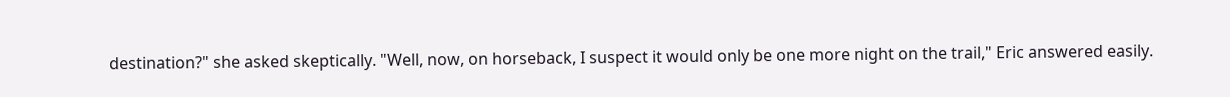destination?" she asked skeptically. "Well, now, on horseback, I suspect it would only be one more night on the trail," Eric answered easily.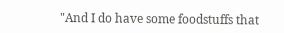"And I do have some foodstuffs that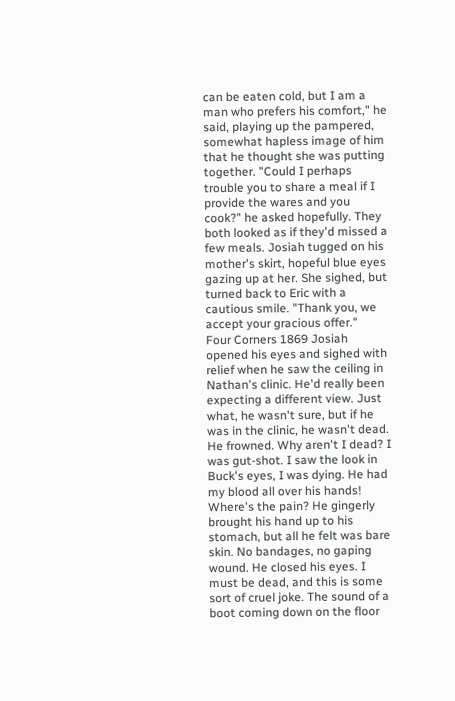can be eaten cold, but I am a man who prefers his comfort," he said, playing up the pampered, somewhat hapless image of him that he thought she was putting together. "Could I perhaps trouble you to share a meal if I provide the wares and you cook?" he asked hopefully. They both looked as if they'd missed a few meals. Josiah tugged on his mother's skirt, hopeful blue eyes gazing up at her. She sighed, but turned back to Eric with a cautious smile. "Thank you, we accept your gracious offer."
Four Corners 1869 Josiah opened his eyes and sighed with relief when he saw the ceiling in Nathan's clinic. He'd really been expecting a different view. Just what, he wasn't sure, but if he was in the clinic, he wasn't dead. He frowned. Why aren't I dead? I was gut-shot. I saw the look in Buck's eyes, I was dying. He had my blood all over his hands! Where's the pain? He gingerly brought his hand up to his stomach, but all he felt was bare skin. No bandages, no gaping wound. He closed his eyes. I must be dead, and this is some sort of cruel joke. The sound of a boot coming down on the floor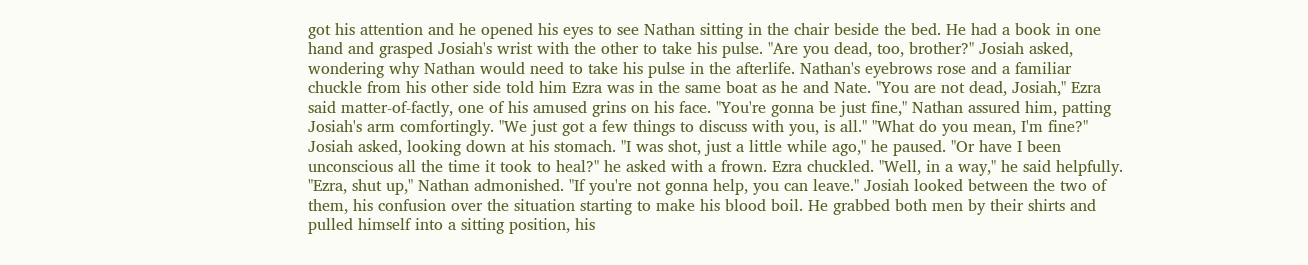got his attention and he opened his eyes to see Nathan sitting in the chair beside the bed. He had a book in one hand and grasped Josiah's wrist with the other to take his pulse. "Are you dead, too, brother?" Josiah asked, wondering why Nathan would need to take his pulse in the afterlife. Nathan's eyebrows rose and a familiar chuckle from his other side told him Ezra was in the same boat as he and Nate. "You are not dead, Josiah," Ezra said matter-of-factly, one of his amused grins on his face. "You're gonna be just fine," Nathan assured him, patting Josiah's arm comfortingly. "We just got a few things to discuss with you, is all." "What do you mean, I'm fine?" Josiah asked, looking down at his stomach. "I was shot, just a little while ago," he paused. "Or have I been unconscious all the time it took to heal?" he asked with a frown. Ezra chuckled. "Well, in a way," he said helpfully. "Ezra, shut up," Nathan admonished. "If you're not gonna help, you can leave." Josiah looked between the two of them, his confusion over the situation starting to make his blood boil. He grabbed both men by their shirts and pulled himself into a sitting position, his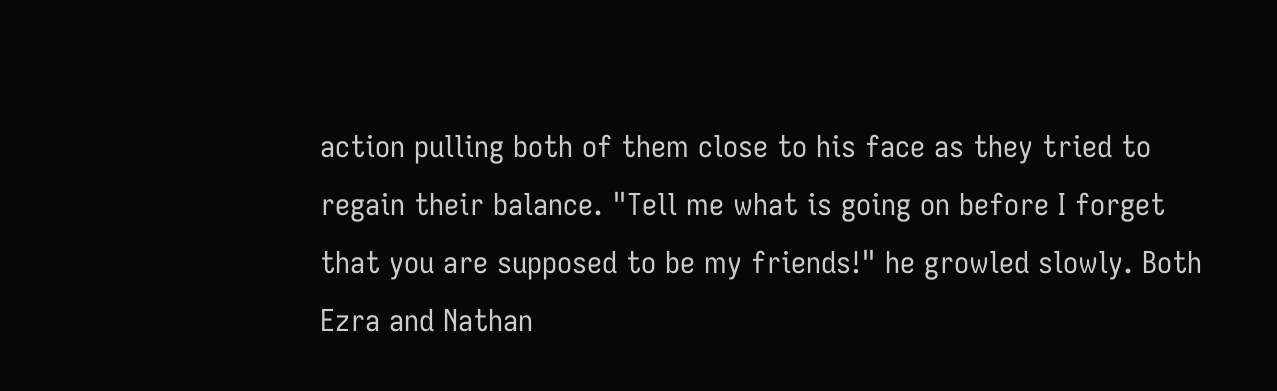action pulling both of them close to his face as they tried to regain their balance. "Tell me what is going on before I forget that you are supposed to be my friends!" he growled slowly. Both Ezra and Nathan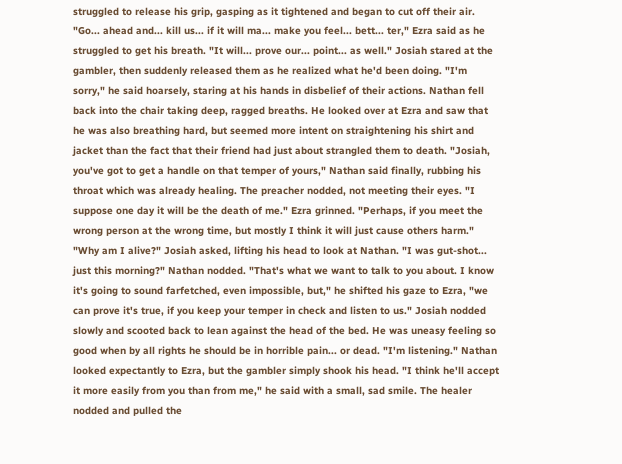struggled to release his grip, gasping as it tightened and began to cut off their air. "Go... ahead and... kill us... if it will ma... make you feel... bett... ter," Ezra said as he struggled to get his breath. "It will... prove our... point... as well." Josiah stared at the gambler, then suddenly released them as he realized what he'd been doing. "I'm sorry," he said hoarsely, staring at his hands in disbelief of their actions. Nathan fell back into the chair taking deep, ragged breaths. He looked over at Ezra and saw that he was also breathing hard, but seemed more intent on straightening his shirt and jacket than the fact that their friend had just about strangled them to death. "Josiah, you've got to get a handle on that temper of yours," Nathan said finally, rubbing his throat which was already healing. The preacher nodded, not meeting their eyes. "I suppose one day it will be the death of me." Ezra grinned. "Perhaps, if you meet the wrong person at the wrong time, but mostly I think it will just cause others harm." "Why am I alive?" Josiah asked, lifting his head to look at Nathan. "I was gut-shot... just this morning?" Nathan nodded. "That's what we want to talk to you about. I know it's going to sound farfetched, even impossible, but," he shifted his gaze to Ezra, "we can prove it's true, if you keep your temper in check and listen to us." Josiah nodded slowly and scooted back to lean against the head of the bed. He was uneasy feeling so good when by all rights he should be in horrible pain... or dead. "I'm listening." Nathan looked expectantly to Ezra, but the gambler simply shook his head. "I think he'll accept it more easily from you than from me," he said with a small, sad smile. The healer nodded and pulled the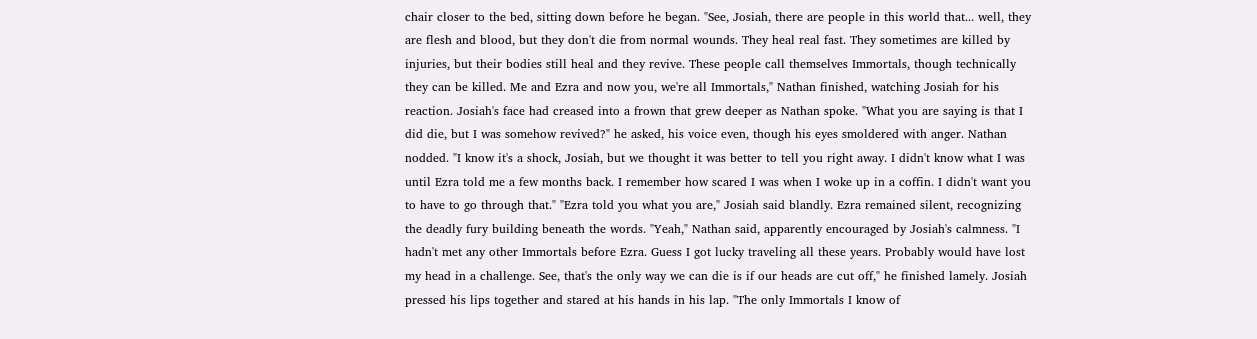chair closer to the bed, sitting down before he began. "See, Josiah, there are people in this world that... well, they are flesh and blood, but they don't die from normal wounds. They heal real fast. They sometimes are killed by injuries, but their bodies still heal and they revive. These people call themselves Immortals, though technically they can be killed. Me and Ezra and now you, we're all Immortals," Nathan finished, watching Josiah for his reaction. Josiah's face had creased into a frown that grew deeper as Nathan spoke. "What you are saying is that I did die, but I was somehow revived?" he asked, his voice even, though his eyes smoldered with anger. Nathan nodded. "I know it's a shock, Josiah, but we thought it was better to tell you right away. I didn't know what I was until Ezra told me a few months back. I remember how scared I was when I woke up in a coffin. I didn't want you to have to go through that." "Ezra told you what you are," Josiah said blandly. Ezra remained silent, recognizing the deadly fury building beneath the words. "Yeah," Nathan said, apparently encouraged by Josiah's calmness. "I hadn't met any other Immortals before Ezra. Guess I got lucky traveling all these years. Probably would have lost my head in a challenge. See, that's the only way we can die is if our heads are cut off," he finished lamely. Josiah pressed his lips together and stared at his hands in his lap. "The only Immortals I know of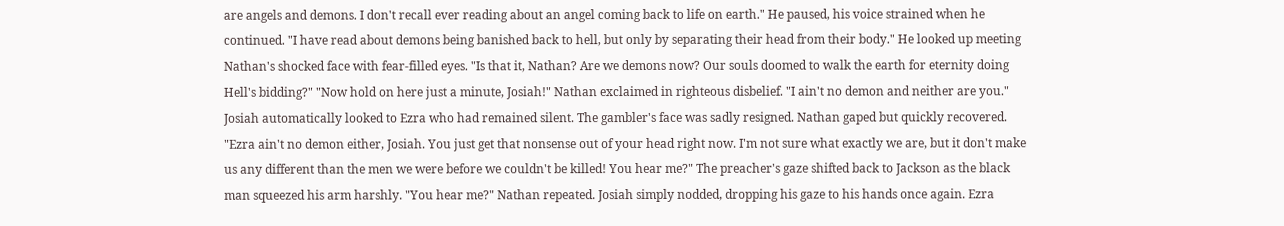are angels and demons. I don't recall ever reading about an angel coming back to life on earth." He paused, his voice strained when he continued. "I have read about demons being banished back to hell, but only by separating their head from their body." He looked up meeting Nathan's shocked face with fear-filled eyes. "Is that it, Nathan? Are we demons now? Our souls doomed to walk the earth for eternity doing Hell's bidding?" "Now hold on here just a minute, Josiah!" Nathan exclaimed in righteous disbelief. "I ain't no demon and neither are you." Josiah automatically looked to Ezra who had remained silent. The gambler's face was sadly resigned. Nathan gaped but quickly recovered. "Ezra ain't no demon either, Josiah. You just get that nonsense out of your head right now. I'm not sure what exactly we are, but it don't make us any different than the men we were before we couldn't be killed! You hear me?" The preacher's gaze shifted back to Jackson as the black man squeezed his arm harshly. "You hear me?" Nathan repeated. Josiah simply nodded, dropping his gaze to his hands once again. Ezra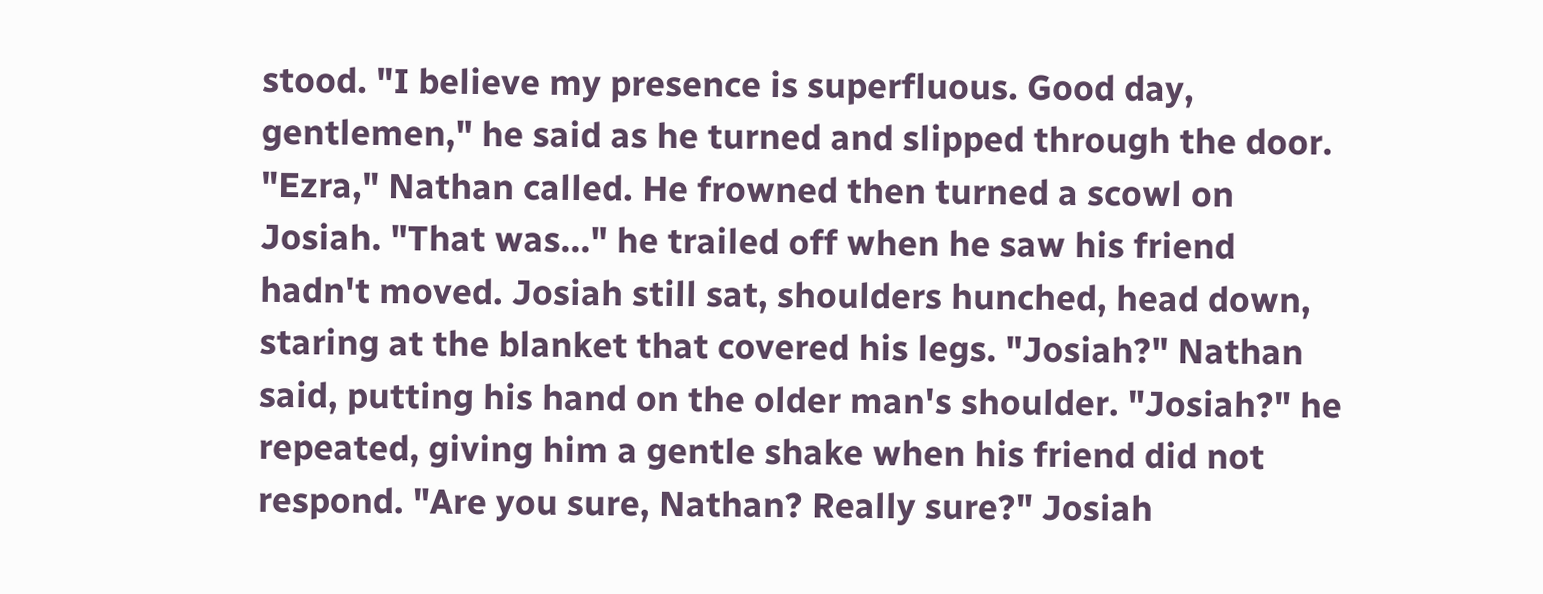stood. "I believe my presence is superfluous. Good day, gentlemen," he said as he turned and slipped through the door. "Ezra," Nathan called. He frowned then turned a scowl on Josiah. "That was..." he trailed off when he saw his friend hadn't moved. Josiah still sat, shoulders hunched, head down, staring at the blanket that covered his legs. "Josiah?" Nathan said, putting his hand on the older man's shoulder. "Josiah?" he repeated, giving him a gentle shake when his friend did not respond. "Are you sure, Nathan? Really sure?" Josiah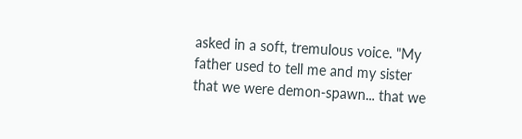asked in a soft, tremulous voice. "My father used to tell me and my sister that we were demon-spawn... that we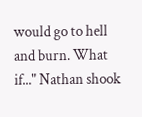would go to hell and burn. What if..." Nathan shook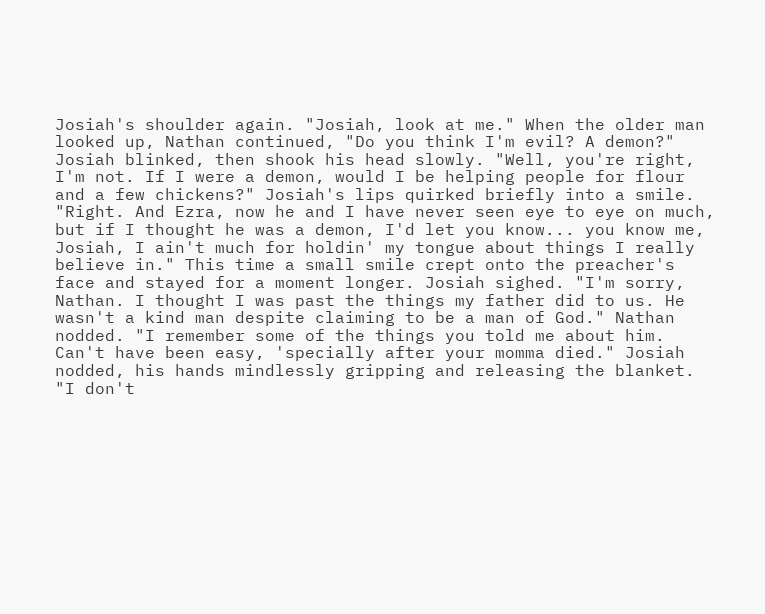Josiah's shoulder again. "Josiah, look at me." When the older man looked up, Nathan continued, "Do you think I'm evil? A demon?" Josiah blinked, then shook his head slowly. "Well, you're right, I'm not. If I were a demon, would I be helping people for flour and a few chickens?" Josiah's lips quirked briefly into a smile. "Right. And Ezra, now he and I have never seen eye to eye on much, but if I thought he was a demon, I'd let you know... you know me, Josiah, I ain't much for holdin' my tongue about things I really believe in." This time a small smile crept onto the preacher's face and stayed for a moment longer. Josiah sighed. "I'm sorry, Nathan. I thought I was past the things my father did to us. He wasn't a kind man despite claiming to be a man of God." Nathan nodded. "I remember some of the things you told me about him. Can't have been easy, 'specially after your momma died." Josiah nodded, his hands mindlessly gripping and releasing the blanket. "I don't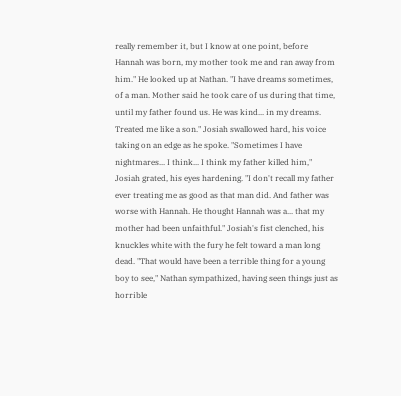really remember it, but I know at one point, before Hannah was born, my mother took me and ran away from him." He looked up at Nathan. "I have dreams sometimes, of a man. Mother said he took care of us during that time, until my father found us. He was kind... in my dreams. Treated me like a son." Josiah swallowed hard, his voice taking on an edge as he spoke. "Sometimes I have nightmares... I think... I think my father killed him," Josiah grated, his eyes hardening. "I don't recall my father ever treating me as good as that man did. And father was worse with Hannah. He thought Hannah was a... that my mother had been unfaithful." Josiah's fist clenched, his knuckles white with the fury he felt toward a man long dead. "That would have been a terrible thing for a young boy to see," Nathan sympathized, having seen things just as horrible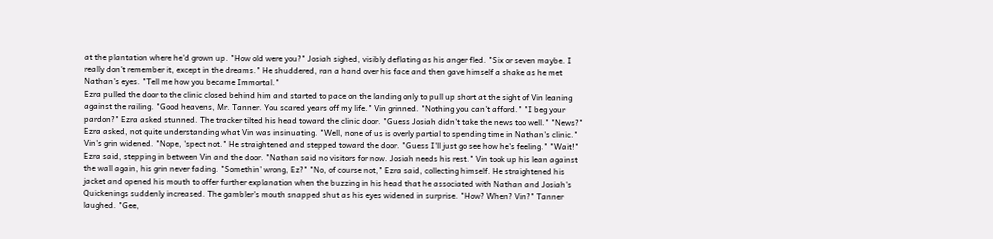at the plantation where he'd grown up. "How old were you?" Josiah sighed, visibly deflating as his anger fled. "Six or seven maybe. I really don't remember it, except in the dreams." He shuddered, ran a hand over his face and then gave himself a shake as he met Nathan's eyes. "Tell me how you became Immortal."
Ezra pulled the door to the clinic closed behind him and started to pace on the landing only to pull up short at the sight of Vin leaning against the railing. "Good heavens, Mr. Tanner. You scared years off my life." Vin grinned. "Nothing you can't afford." "I beg your pardon?" Ezra asked stunned. The tracker tilted his head toward the clinic door. "Guess Josiah didn't take the news too well." "News?" Ezra asked, not quite understanding what Vin was insinuating. "Well, none of us is overly partial to spending time in Nathan's clinic." Vin's grin widened. "Nope, 'spect not." He straightened and stepped toward the door. "Guess I'll just go see how he's feeling." "Wait!" Ezra said, stepping in between Vin and the door. "Nathan said no visitors for now. Josiah needs his rest." Vin took up his lean against the wall again, his grin never fading. "Somethin' wrong, Ez?" "No, of course not," Ezra said, collecting himself. He straightened his jacket and opened his mouth to offer further explanation when the buzzing in his head that he associated with Nathan and Josiah's Quickenings suddenly increased. The gambler's mouth snapped shut as his eyes widened in surprise. "How? When? Vin?" Tanner laughed. "Gee,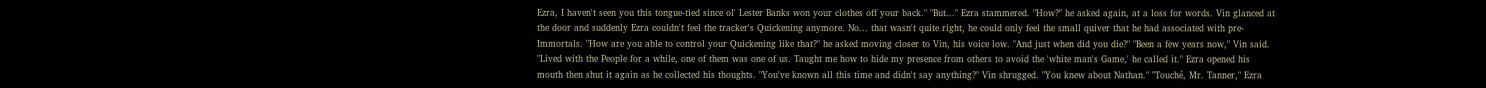Ezra, I haven't seen you this tongue-tied since ol' Lester Banks won your clothes off your back." "But..." Ezra stammered. "How?" he asked again, at a loss for words. Vin glanced at the door and suddenly Ezra couldn't feel the tracker's Quickening anymore. No... that wasn't quite right, he could only feel the small quiver that he had associated with pre-Immortals. "How are you able to control your Quickening like that?" he asked moving closer to Vin, his voice low. "And just when did you die?" "Been a few years now," Vin said. "Lived with the People for a while, one of them was one of us. Taught me how to hide my presence from others to avoid the 'white man's Game,' he called it." Ezra opened his mouth then shut it again as he collected his thoughts. "You've known all this time and didn't say anything?" Vin shrugged. "You knew about Nathan." "Touché, Mr. Tanner," Ezra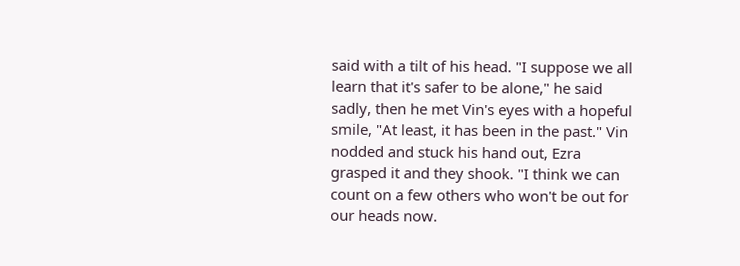said with a tilt of his head. "I suppose we all learn that it's safer to be alone," he said sadly, then he met Vin's eyes with a hopeful smile, "At least, it has been in the past." Vin nodded and stuck his hand out, Ezra grasped it and they shook. "I think we can count on a few others who won't be out for our heads now.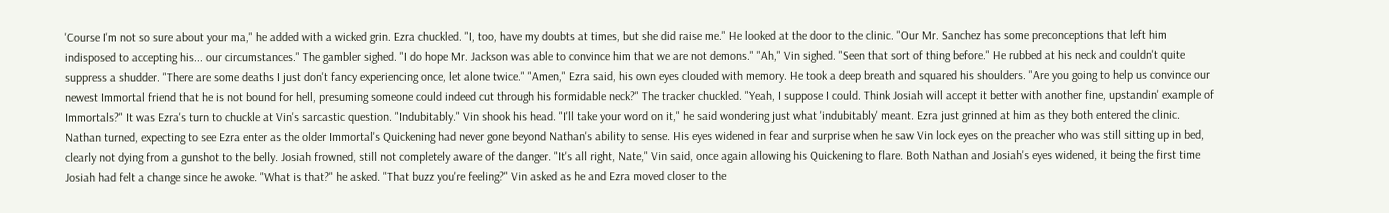'Course I'm not so sure about your ma," he added with a wicked grin. Ezra chuckled. "I, too, have my doubts at times, but she did raise me." He looked at the door to the clinic. "Our Mr. Sanchez has some preconceptions that left him indisposed to accepting his... our circumstances." The gambler sighed. "I do hope Mr. Jackson was able to convince him that we are not demons." "Ah," Vin sighed. "Seen that sort of thing before." He rubbed at his neck and couldn't quite suppress a shudder. "There are some deaths I just don't fancy experiencing once, let alone twice." "Amen," Ezra said, his own eyes clouded with memory. He took a deep breath and squared his shoulders. "Are you going to help us convince our newest Immortal friend that he is not bound for hell, presuming someone could indeed cut through his formidable neck?" The tracker chuckled. "Yeah, I suppose I could. Think Josiah will accept it better with another fine, upstandin' example of Immortals?" It was Ezra's turn to chuckle at Vin's sarcastic question. "Indubitably." Vin shook his head. "I'll take your word on it," he said wondering just what 'indubitably' meant. Ezra just grinned at him as they both entered the clinic. Nathan turned, expecting to see Ezra enter as the older Immortal's Quickening had never gone beyond Nathan's ability to sense. His eyes widened in fear and surprise when he saw Vin lock eyes on the preacher who was still sitting up in bed, clearly not dying from a gunshot to the belly. Josiah frowned, still not completely aware of the danger. "It's all right, Nate," Vin said, once again allowing his Quickening to flare. Both Nathan and Josiah's eyes widened, it being the first time Josiah had felt a change since he awoke. "What is that?" he asked. "That buzz you're feeling?" Vin asked as he and Ezra moved closer to the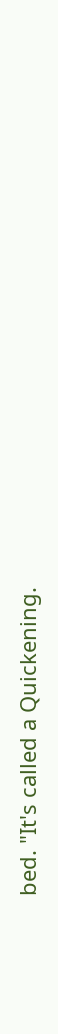bed. "It's called a Quickening.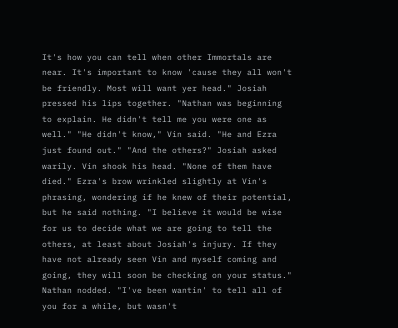It's how you can tell when other Immortals are near. It's important to know 'cause they all won't be friendly. Most will want yer head." Josiah pressed his lips together. "Nathan was beginning to explain. He didn't tell me you were one as well." "He didn't know," Vin said. "He and Ezra just found out." "And the others?" Josiah asked warily. Vin shook his head. "None of them have died." Ezra's brow wrinkled slightly at Vin's phrasing, wondering if he knew of their potential, but he said nothing. "I believe it would be wise for us to decide what we are going to tell the others, at least about Josiah's injury. If they have not already seen Vin and myself coming and going, they will soon be checking on your status." Nathan nodded. "I've been wantin' to tell all of you for a while, but wasn't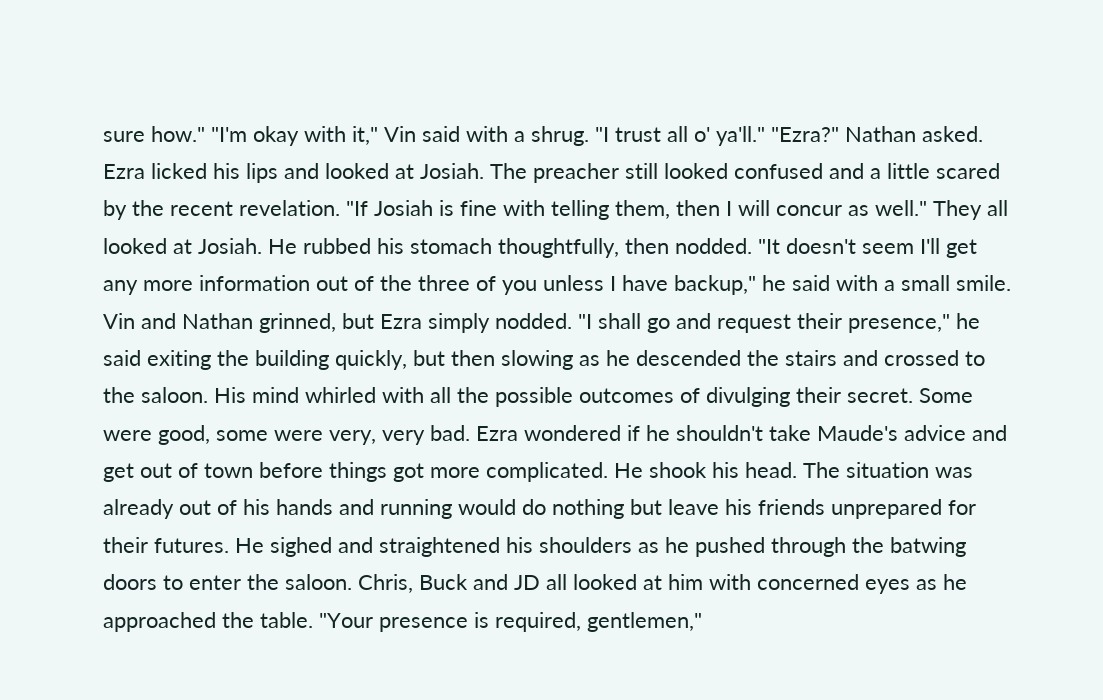sure how." "I'm okay with it," Vin said with a shrug. "I trust all o' ya'll." "Ezra?" Nathan asked. Ezra licked his lips and looked at Josiah. The preacher still looked confused and a little scared by the recent revelation. "If Josiah is fine with telling them, then I will concur as well." They all looked at Josiah. He rubbed his stomach thoughtfully, then nodded. "It doesn't seem I'll get any more information out of the three of you unless I have backup," he said with a small smile. Vin and Nathan grinned, but Ezra simply nodded. "I shall go and request their presence," he said exiting the building quickly, but then slowing as he descended the stairs and crossed to the saloon. His mind whirled with all the possible outcomes of divulging their secret. Some were good, some were very, very bad. Ezra wondered if he shouldn't take Maude's advice and get out of town before things got more complicated. He shook his head. The situation was already out of his hands and running would do nothing but leave his friends unprepared for their futures. He sighed and straightened his shoulders as he pushed through the batwing doors to enter the saloon. Chris, Buck and JD all looked at him with concerned eyes as he approached the table. "Your presence is required, gentlemen,"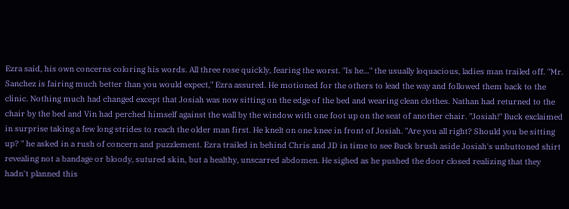Ezra said, his own concerns coloring his words. All three rose quickly, fearing the worst. "Is he..." the usually loquacious, ladies man trailed off. "Mr. Sanchez is fairing much better than you would expect," Ezra assured. He motioned for the others to lead the way and followed them back to the clinic. Nothing much had changed except that Josiah was now sitting on the edge of the bed and wearing clean clothes. Nathan had returned to the chair by the bed and Vin had perched himself against the wall by the window with one foot up on the seat of another chair. "Josiah!" Buck exclaimed in surprise taking a few long strides to reach the older man first. He knelt on one knee in front of Josiah. "Are you all right? Should you be sitting up? " he asked in a rush of concern and puzzlement. Ezra trailed in behind Chris and JD in time to see Buck brush aside Josiah's unbuttoned shirt revealing not a bandage or bloody, sutured skin, but a healthy, unscarred abdomen. He sighed as he pushed the door closed realizing that they hadn't planned this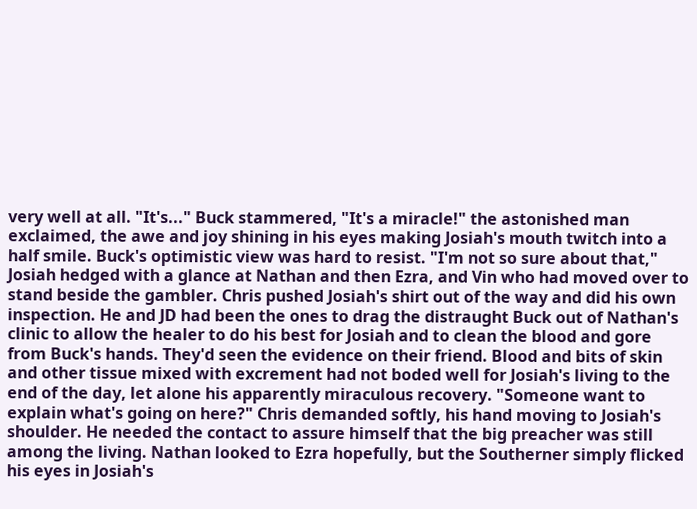very well at all. "It's..." Buck stammered, "It's a miracle!" the astonished man exclaimed, the awe and joy shining in his eyes making Josiah's mouth twitch into a half smile. Buck's optimistic view was hard to resist. "I'm not so sure about that," Josiah hedged with a glance at Nathan and then Ezra, and Vin who had moved over to stand beside the gambler. Chris pushed Josiah's shirt out of the way and did his own inspection. He and JD had been the ones to drag the distraught Buck out of Nathan's clinic to allow the healer to do his best for Josiah and to clean the blood and gore from Buck's hands. They'd seen the evidence on their friend. Blood and bits of skin and other tissue mixed with excrement had not boded well for Josiah's living to the end of the day, let alone his apparently miraculous recovery. "Someone want to explain what's going on here?" Chris demanded softly, his hand moving to Josiah's shoulder. He needed the contact to assure himself that the big preacher was still among the living. Nathan looked to Ezra hopefully, but the Southerner simply flicked his eyes in Josiah's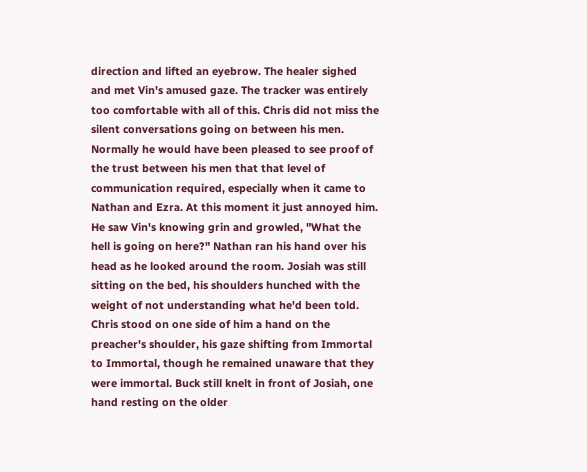direction and lifted an eyebrow. The healer sighed and met Vin's amused gaze. The tracker was entirely too comfortable with all of this. Chris did not miss the silent conversations going on between his men. Normally he would have been pleased to see proof of the trust between his men that that level of communication required, especially when it came to Nathan and Ezra. At this moment it just annoyed him. He saw Vin's knowing grin and growled, "What the hell is going on here?" Nathan ran his hand over his head as he looked around the room. Josiah was still sitting on the bed, his shoulders hunched with the weight of not understanding what he'd been told. Chris stood on one side of him a hand on the preacher's shoulder, his gaze shifting from Immortal to Immortal, though he remained unaware that they were immortal. Buck still knelt in front of Josiah, one hand resting on the older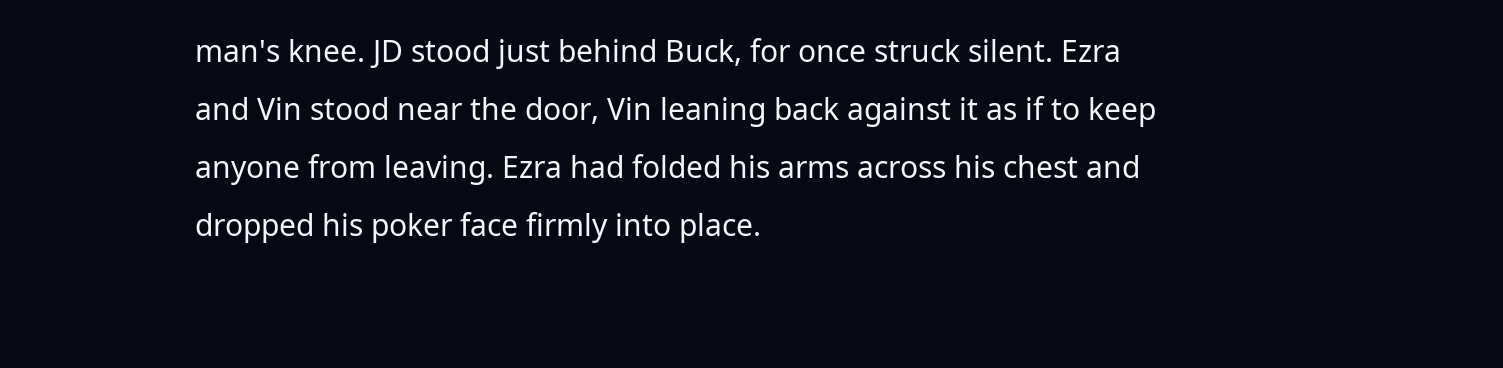man's knee. JD stood just behind Buck, for once struck silent. Ezra and Vin stood near the door, Vin leaning back against it as if to keep anyone from leaving. Ezra had folded his arms across his chest and dropped his poker face firmly into place.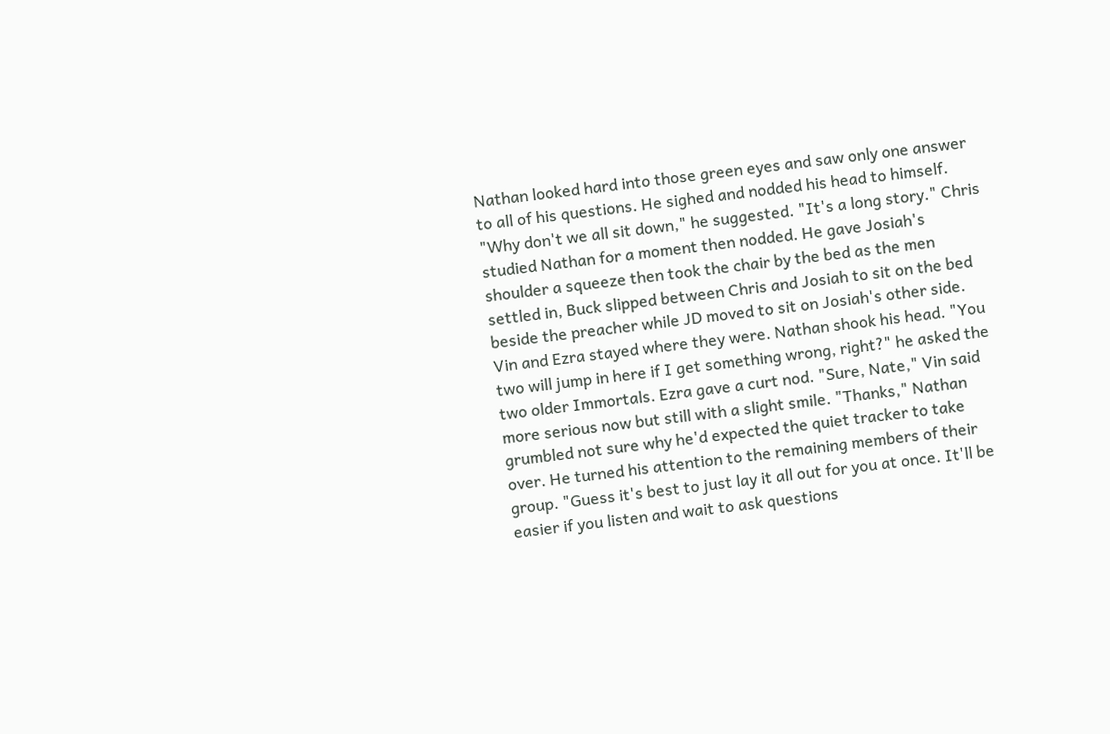Nathan looked hard into those green eyes and saw only one answer to all of his questions. He sighed and nodded his head to himself. "Why don't we all sit down," he suggested. "It's a long story." Chris studied Nathan for a moment then nodded. He gave Josiah's shoulder a squeeze then took the chair by the bed as the men settled in, Buck slipped between Chris and Josiah to sit on the bed beside the preacher while JD moved to sit on Josiah's other side. Vin and Ezra stayed where they were. Nathan shook his head. "You two will jump in here if I get something wrong, right?" he asked the two older Immortals. Ezra gave a curt nod. "Sure, Nate," Vin said more serious now but still with a slight smile. "Thanks," Nathan grumbled not sure why he'd expected the quiet tracker to take over. He turned his attention to the remaining members of their group. "Guess it's best to just lay it all out for you at once. It'll be easier if you listen and wait to ask questions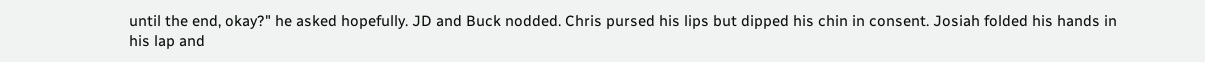until the end, okay?" he asked hopefully. JD and Buck nodded. Chris pursed his lips but dipped his chin in consent. Josiah folded his hands in his lap and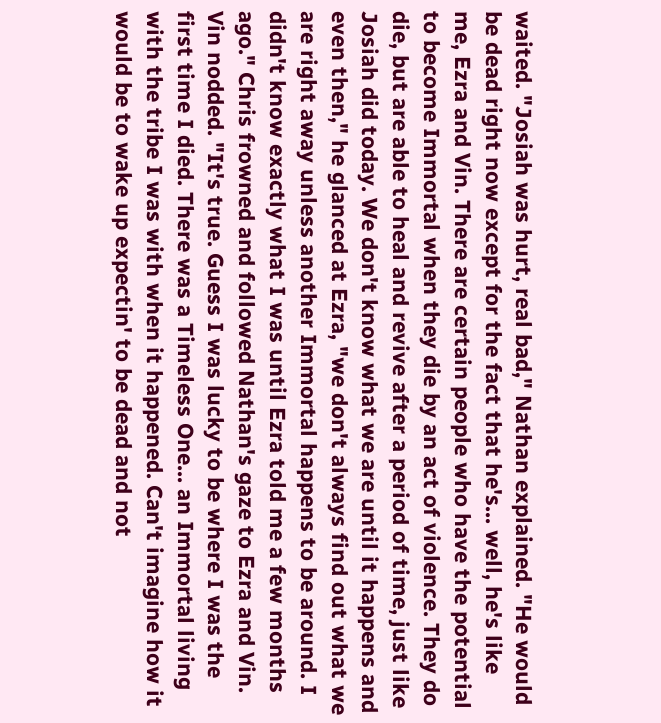waited. "Josiah was hurt, real bad," Nathan explained. "He would be dead right now except for the fact that he's... well, he's like me, Ezra and Vin. There are certain people who have the potential to become Immortal when they die by an act of violence. They do die, but are able to heal and revive after a period of time, just like Josiah did today. We don't know what we are until it happens and even then," he glanced at Ezra, "we don't always find out what we are right away unless another Immortal happens to be around. I didn't know exactly what I was until Ezra told me a few months ago." Chris frowned and followed Nathan's gaze to Ezra and Vin. Vin nodded. "It's true. Guess I was lucky to be where I was the first time I died. There was a Timeless One... an Immortal living with the tribe I was with when it happened. Can't imagine how it would be to wake up expectin' to be dead and not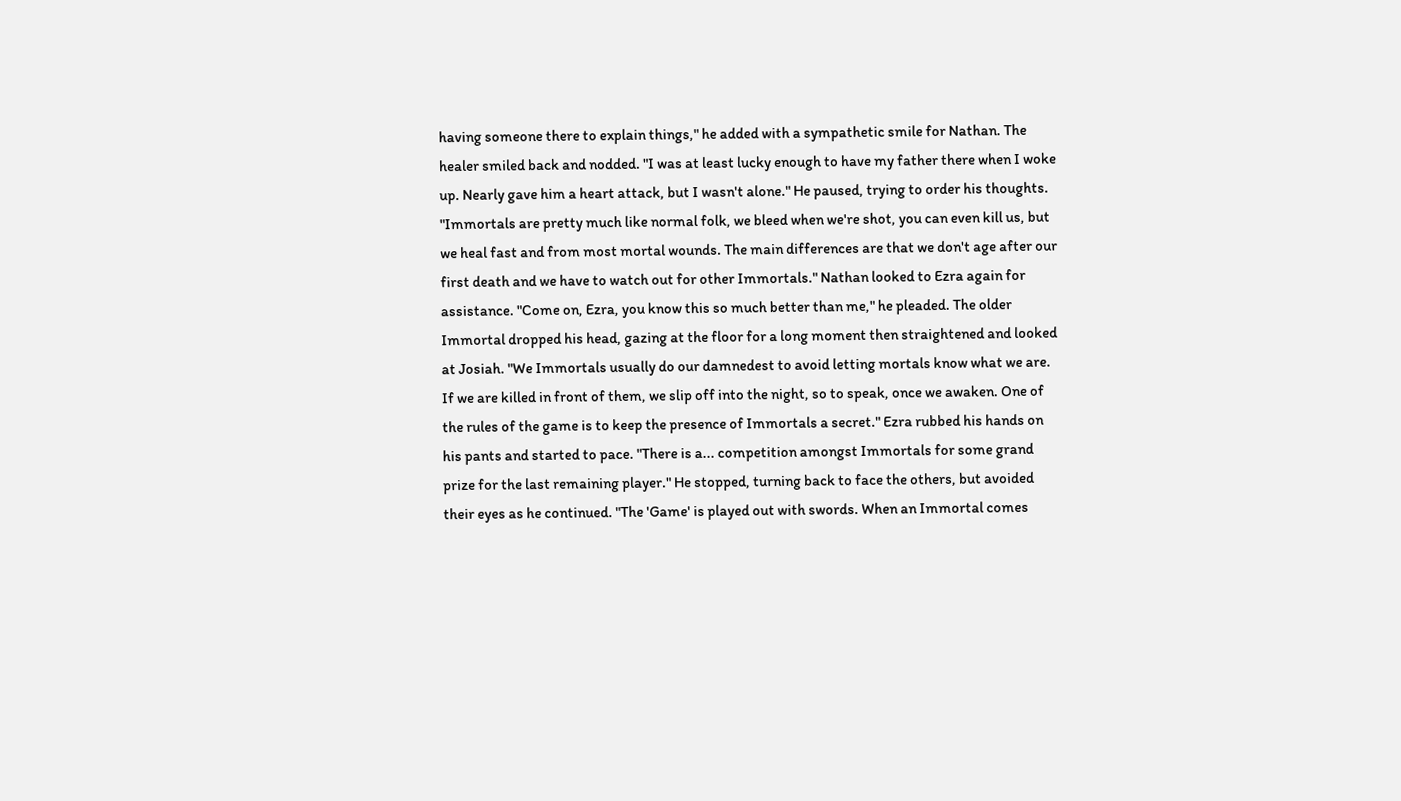having someone there to explain things," he added with a sympathetic smile for Nathan. The healer smiled back and nodded. "I was at least lucky enough to have my father there when I woke up. Nearly gave him a heart attack, but I wasn't alone." He paused, trying to order his thoughts. "Immortals are pretty much like normal folk, we bleed when we're shot, you can even kill us, but we heal fast and from most mortal wounds. The main differences are that we don't age after our first death and we have to watch out for other Immortals." Nathan looked to Ezra again for assistance. "Come on, Ezra, you know this so much better than me," he pleaded. The older Immortal dropped his head, gazing at the floor for a long moment then straightened and looked at Josiah. "We Immortals usually do our damnedest to avoid letting mortals know what we are. If we are killed in front of them, we slip off into the night, so to speak, once we awaken. One of the rules of the game is to keep the presence of Immortals a secret." Ezra rubbed his hands on his pants and started to pace. "There is a... competition amongst Immortals for some grand prize for the last remaining player." He stopped, turning back to face the others, but avoided their eyes as he continued. "The 'Game' is played out with swords. When an Immortal comes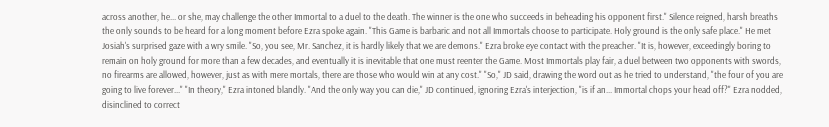across another, he... or she, may challenge the other Immortal to a duel to the death. The winner is the one who succeeds in beheading his opponent first." Silence reigned, harsh breaths the only sounds to be heard for a long moment before Ezra spoke again. "This Game is barbaric and not all Immortals choose to participate. Holy ground is the only safe place." He met Josiah's surprised gaze with a wry smile. "So, you see, Mr. Sanchez, it is hardly likely that we are demons." Ezra broke eye contact with the preacher. "It is, however, exceedingly boring to remain on holy ground for more than a few decades, and eventually it is inevitable that one must reenter the Game. Most Immortals play fair, a duel between two opponents with swords, no firearms are allowed, however, just as with mere mortals, there are those who would win at any cost." "So," JD said, drawing the word out as he tried to understand, "the four of you are going to live forever..." "In theory," Ezra intoned blandly. "And the only way you can die," JD continued, ignoring Ezra's interjection, "is if an... Immortal chops your head off?" Ezra nodded, disinclined to correct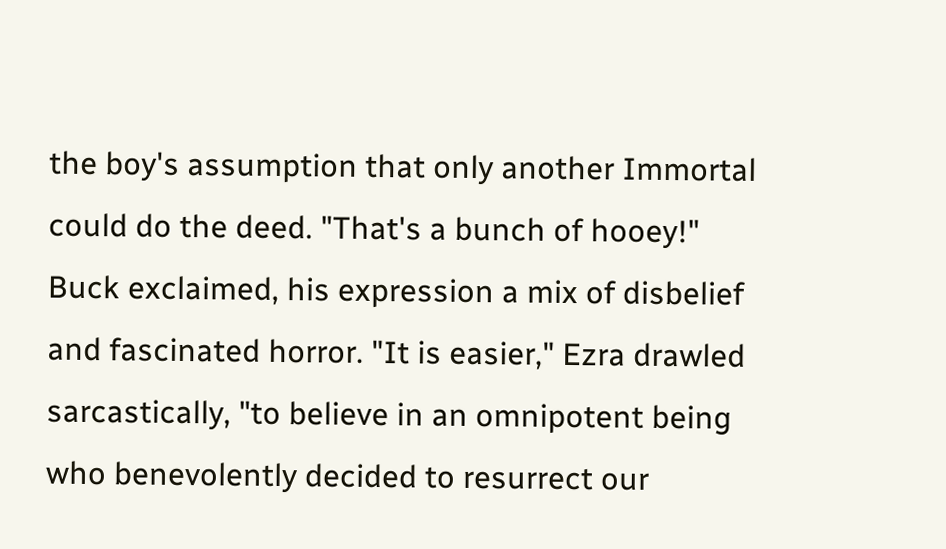the boy's assumption that only another Immortal could do the deed. "That's a bunch of hooey!" Buck exclaimed, his expression a mix of disbelief and fascinated horror. "It is easier," Ezra drawled sarcastically, "to believe in an omnipotent being who benevolently decided to resurrect our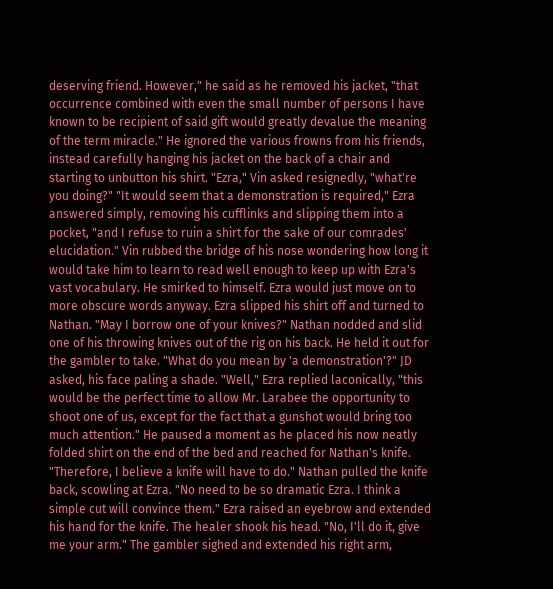deserving friend. However," he said as he removed his jacket, "that occurrence combined with even the small number of persons I have known to be recipient of said gift would greatly devalue the meaning of the term miracle." He ignored the various frowns from his friends, instead carefully hanging his jacket on the back of a chair and starting to unbutton his shirt. "Ezra," Vin asked resignedly, "what're you doing?" "It would seem that a demonstration is required," Ezra answered simply, removing his cufflinks and slipping them into a pocket, "and I refuse to ruin a shirt for the sake of our comrades' elucidation." Vin rubbed the bridge of his nose wondering how long it would take him to learn to read well enough to keep up with Ezra's vast vocabulary. He smirked to himself. Ezra would just move on to more obscure words anyway. Ezra slipped his shirt off and turned to Nathan. "May I borrow one of your knives?" Nathan nodded and slid one of his throwing knives out of the rig on his back. He held it out for the gambler to take. "What do you mean by 'a demonstration'?" JD asked, his face paling a shade. "Well," Ezra replied laconically, "this would be the perfect time to allow Mr. Larabee the opportunity to shoot one of us, except for the fact that a gunshot would bring too much attention." He paused a moment as he placed his now neatly folded shirt on the end of the bed and reached for Nathan's knife. "Therefore, I believe a knife will have to do." Nathan pulled the knife back, scowling at Ezra. "No need to be so dramatic Ezra. I think a simple cut will convince them." Ezra raised an eyebrow and extended his hand for the knife. The healer shook his head. "No, I'll do it, give me your arm." The gambler sighed and extended his right arm,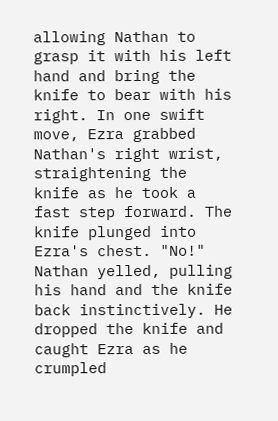allowing Nathan to grasp it with his left hand and bring the knife to bear with his right. In one swift move, Ezra grabbed Nathan's right wrist, straightening the knife as he took a fast step forward. The knife plunged into Ezra's chest. "No!" Nathan yelled, pulling his hand and the knife back instinctively. He dropped the knife and caught Ezra as he crumpled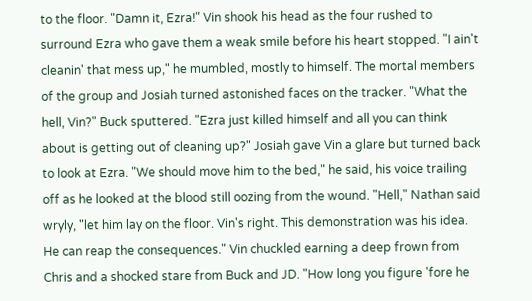to the floor. "Damn it, Ezra!" Vin shook his head as the four rushed to surround Ezra who gave them a weak smile before his heart stopped. "I ain't cleanin' that mess up," he mumbled, mostly to himself. The mortal members of the group and Josiah turned astonished faces on the tracker. "What the hell, Vin?" Buck sputtered. "Ezra just killed himself and all you can think about is getting out of cleaning up?" Josiah gave Vin a glare but turned back to look at Ezra. "We should move him to the bed," he said, his voice trailing off as he looked at the blood still oozing from the wound. "Hell," Nathan said wryly, "let him lay on the floor. Vin's right. This demonstration was his idea. He can reap the consequences." Vin chuckled earning a deep frown from Chris and a shocked stare from Buck and JD. "How long you figure 'fore he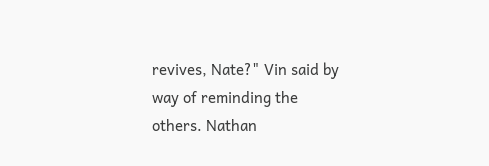revives, Nate?" Vin said by way of reminding the others. Nathan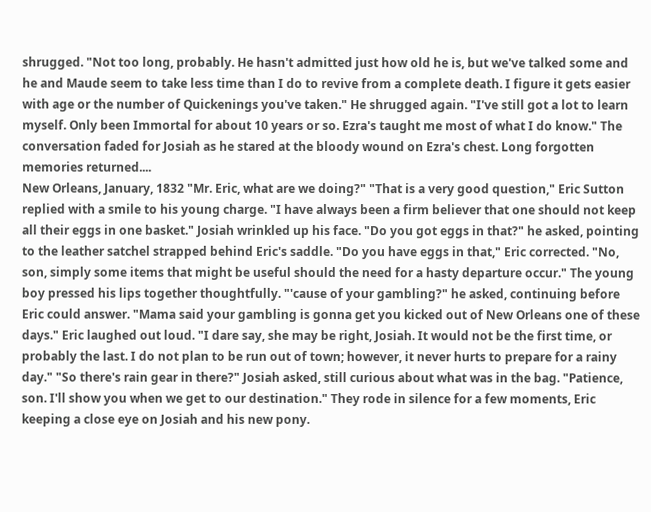shrugged. "Not too long, probably. He hasn't admitted just how old he is, but we've talked some and he and Maude seem to take less time than I do to revive from a complete death. I figure it gets easier with age or the number of Quickenings you've taken." He shrugged again. "I've still got a lot to learn myself. Only been Immortal for about 10 years or so. Ezra's taught me most of what I do know." The conversation faded for Josiah as he stared at the bloody wound on Ezra's chest. Long forgotten memories returned....
New Orleans, January, 1832 "Mr. Eric, what are we doing?" "That is a very good question," Eric Sutton replied with a smile to his young charge. "I have always been a firm believer that one should not keep all their eggs in one basket." Josiah wrinkled up his face. "Do you got eggs in that?" he asked, pointing to the leather satchel strapped behind Eric's saddle. "Do you have eggs in that," Eric corrected. "No, son, simply some items that might be useful should the need for a hasty departure occur." The young boy pressed his lips together thoughtfully. "'cause of your gambling?" he asked, continuing before Eric could answer. "Mama said your gambling is gonna get you kicked out of New Orleans one of these days." Eric laughed out loud. "I dare say, she may be right, Josiah. It would not be the first time, or probably the last. I do not plan to be run out of town; however, it never hurts to prepare for a rainy day." "So there's rain gear in there?" Josiah asked, still curious about what was in the bag. "Patience, son. I'll show you when we get to our destination." They rode in silence for a few moments, Eric keeping a close eye on Josiah and his new pony.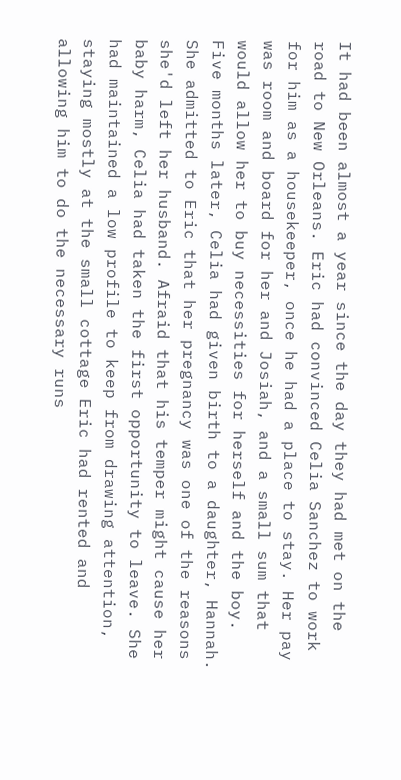It had been almost a year since the day they had met on the road to New Orleans. Eric had convinced Celia Sanchez to work for him as a housekeeper, once he had a place to stay. Her pay was room and board for her and Josiah, and a small sum that would allow her to buy necessities for herself and the boy. Five months later, Celia had given birth to a daughter, Hannah. She admitted to Eric that her pregnancy was one of the reasons she'd left her husband. Afraid that his temper might cause her baby harm, Celia had taken the first opportunity to leave. She had maintained a low profile to keep from drawing attention, staying mostly at the small cottage Eric had rented and allowing him to do the necessary runs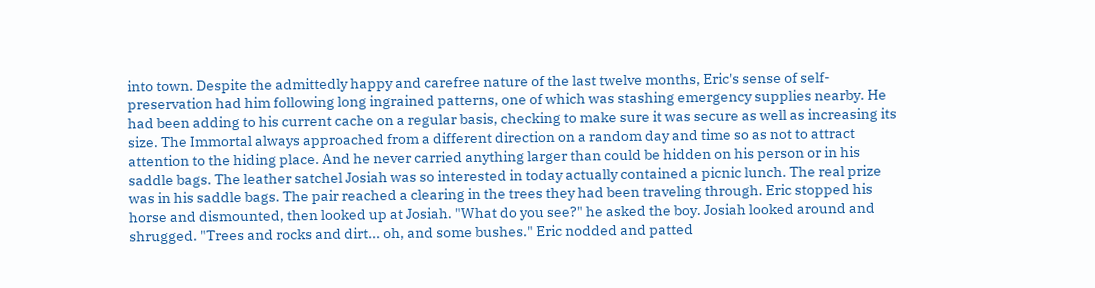into town. Despite the admittedly happy and carefree nature of the last twelve months, Eric's sense of self-preservation had him following long ingrained patterns, one of which was stashing emergency supplies nearby. He had been adding to his current cache on a regular basis, checking to make sure it was secure as well as increasing its size. The Immortal always approached from a different direction on a random day and time so as not to attract attention to the hiding place. And he never carried anything larger than could be hidden on his person or in his saddle bags. The leather satchel Josiah was so interested in today actually contained a picnic lunch. The real prize was in his saddle bags. The pair reached a clearing in the trees they had been traveling through. Eric stopped his horse and dismounted, then looked up at Josiah. "What do you see?" he asked the boy. Josiah looked around and shrugged. "Trees and rocks and dirt... oh, and some bushes." Eric nodded and patted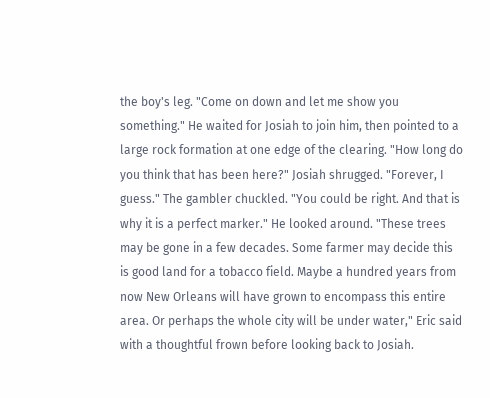the boy's leg. "Come on down and let me show you something." He waited for Josiah to join him, then pointed to a large rock formation at one edge of the clearing. "How long do you think that has been here?" Josiah shrugged. "Forever, I guess." The gambler chuckled. "You could be right. And that is why it is a perfect marker." He looked around. "These trees may be gone in a few decades. Some farmer may decide this is good land for a tobacco field. Maybe a hundred years from now New Orleans will have grown to encompass this entire area. Or perhaps the whole city will be under water," Eric said with a thoughtful frown before looking back to Josiah.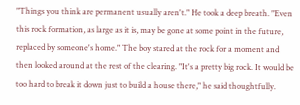"Things you think are permanent usually aren't." He took a deep breath. "Even this rock formation, as large as it is, may be gone at some point in the future, replaced by someone's home." The boy stared at the rock for a moment and then looked around at the rest of the clearing. "It's a pretty big rock. It would be too hard to break it down just to build a house there," he said thoughtfully.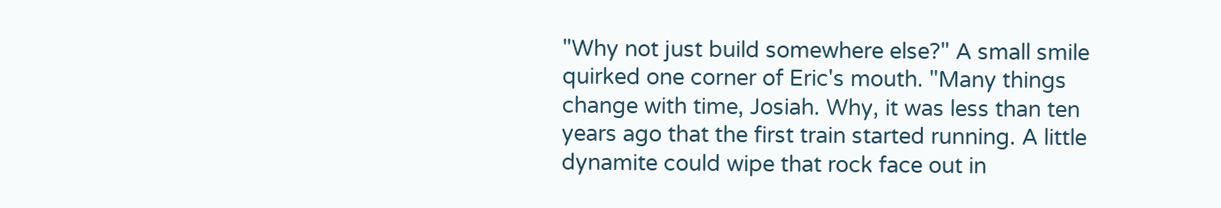"Why not just build somewhere else?" A small smile quirked one corner of Eric's mouth. "Many things change with time, Josiah. Why, it was less than ten years ago that the first train started running. A little dynamite could wipe that rock face out in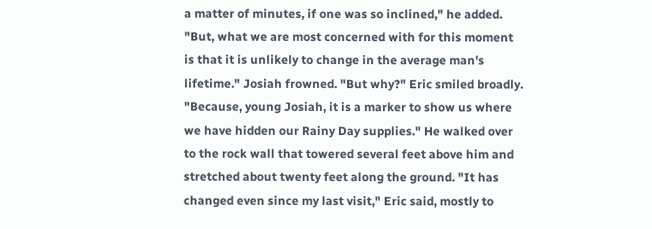a matter of minutes, if one was so inclined," he added. "But, what we are most concerned with for this moment is that it is unlikely to change in the average man's lifetime." Josiah frowned. "But why?" Eric smiled broadly. "Because, young Josiah, it is a marker to show us where we have hidden our Rainy Day supplies." He walked over to the rock wall that towered several feet above him and stretched about twenty feet along the ground. "It has changed even since my last visit," Eric said, mostly to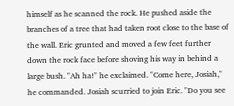himself as he scanned the rock. He pushed aside the branches of a tree that had taken root close to the base of the wall. Eric grunted and moved a few feet further down the rock face before shoving his way in behind a large bush. "Ah ha!" he exclaimed. "Come here, Josiah," he commanded. Josiah scurried to join Eric. "Do you see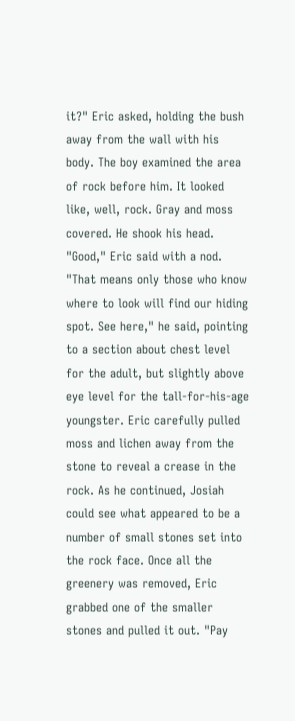it?" Eric asked, holding the bush away from the wall with his body. The boy examined the area of rock before him. It looked like, well, rock. Gray and moss covered. He shook his head. "Good," Eric said with a nod. "That means only those who know where to look will find our hiding spot. See here," he said, pointing to a section about chest level for the adult, but slightly above eye level for the tall-for-his-age youngster. Eric carefully pulled moss and lichen away from the stone to reveal a crease in the rock. As he continued, Josiah could see what appeared to be a number of small stones set into the rock face. Once all the greenery was removed, Eric grabbed one of the smaller stones and pulled it out. "Pay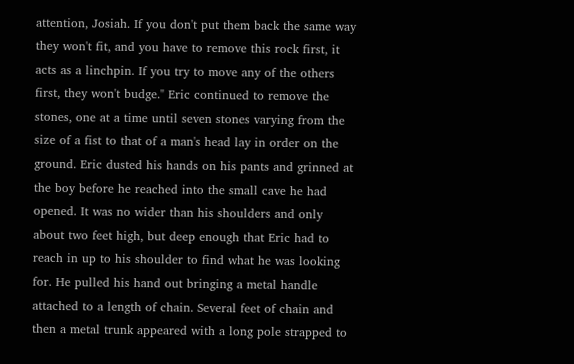attention, Josiah. If you don't put them back the same way they won't fit, and you have to remove this rock first, it acts as a linchpin. If you try to move any of the others first, they won't budge." Eric continued to remove the stones, one at a time until seven stones varying from the size of a fist to that of a man's head lay in order on the ground. Eric dusted his hands on his pants and grinned at the boy before he reached into the small cave he had opened. It was no wider than his shoulders and only about two feet high, but deep enough that Eric had to reach in up to his shoulder to find what he was looking for. He pulled his hand out bringing a metal handle attached to a length of chain. Several feet of chain and then a metal trunk appeared with a long pole strapped to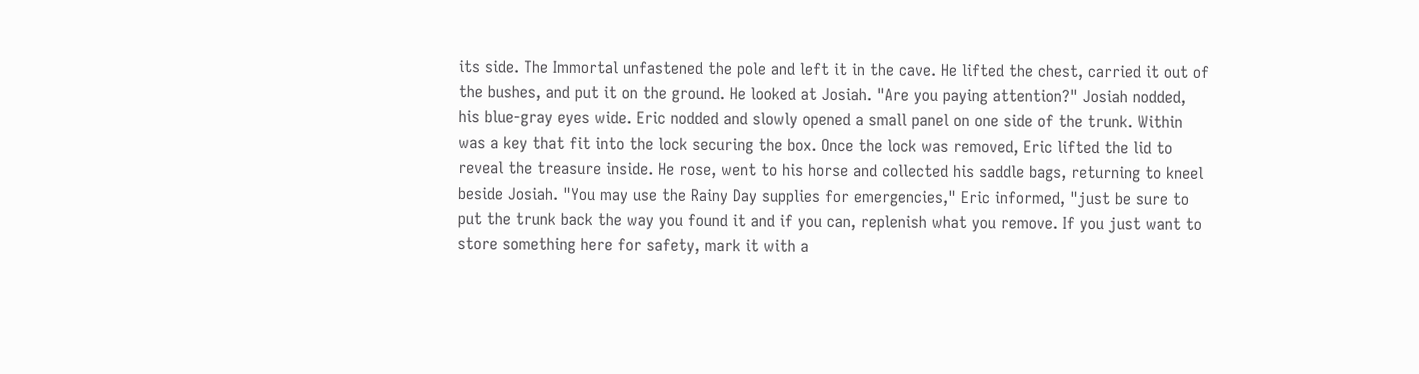its side. The Immortal unfastened the pole and left it in the cave. He lifted the chest, carried it out of the bushes, and put it on the ground. He looked at Josiah. "Are you paying attention?" Josiah nodded, his blue-gray eyes wide. Eric nodded and slowly opened a small panel on one side of the trunk. Within was a key that fit into the lock securing the box. Once the lock was removed, Eric lifted the lid to reveal the treasure inside. He rose, went to his horse and collected his saddle bags, returning to kneel beside Josiah. "You may use the Rainy Day supplies for emergencies," Eric informed, "just be sure to put the trunk back the way you found it and if you can, replenish what you remove. If you just want to store something here for safety, mark it with a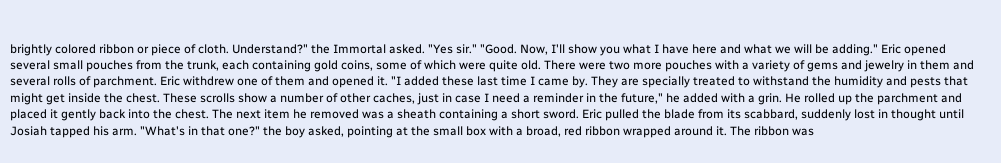brightly colored ribbon or piece of cloth. Understand?" the Immortal asked. "Yes sir." "Good. Now, I'll show you what I have here and what we will be adding." Eric opened several small pouches from the trunk, each containing gold coins, some of which were quite old. There were two more pouches with a variety of gems and jewelry in them and several rolls of parchment. Eric withdrew one of them and opened it. "I added these last time I came by. They are specially treated to withstand the humidity and pests that might get inside the chest. These scrolls show a number of other caches, just in case I need a reminder in the future," he added with a grin. He rolled up the parchment and placed it gently back into the chest. The next item he removed was a sheath containing a short sword. Eric pulled the blade from its scabbard, suddenly lost in thought until Josiah tapped his arm. "What's in that one?" the boy asked, pointing at the small box with a broad, red ribbon wrapped around it. The ribbon was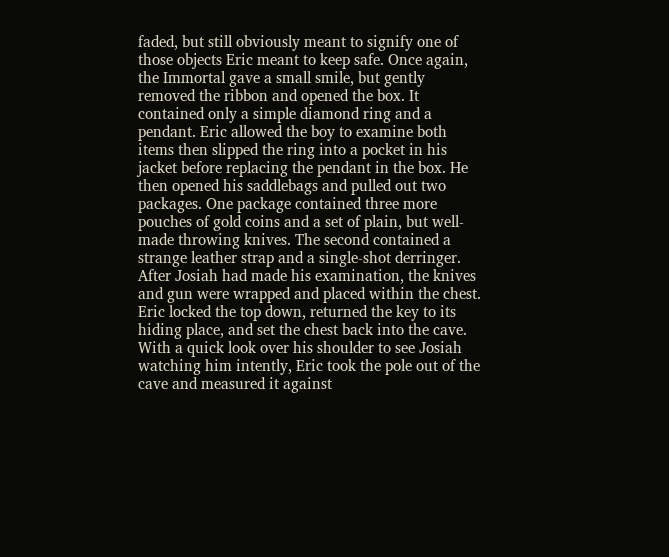faded, but still obviously meant to signify one of those objects Eric meant to keep safe. Once again, the Immortal gave a small smile, but gently removed the ribbon and opened the box. It contained only a simple diamond ring and a pendant. Eric allowed the boy to examine both items then slipped the ring into a pocket in his jacket before replacing the pendant in the box. He then opened his saddlebags and pulled out two packages. One package contained three more pouches of gold coins and a set of plain, but well-made throwing knives. The second contained a strange leather strap and a single-shot derringer. After Josiah had made his examination, the knives and gun were wrapped and placed within the chest. Eric locked the top down, returned the key to its hiding place, and set the chest back into the cave. With a quick look over his shoulder to see Josiah watching him intently, Eric took the pole out of the cave and measured it against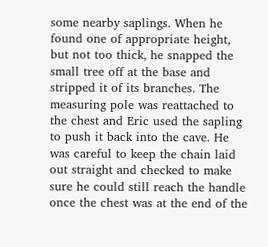some nearby saplings. When he found one of appropriate height, but not too thick, he snapped the small tree off at the base and stripped it of its branches. The measuring pole was reattached to the chest and Eric used the sapling to push it back into the cave. He was careful to keep the chain laid out straight and checked to make sure he could still reach the handle once the chest was at the end of the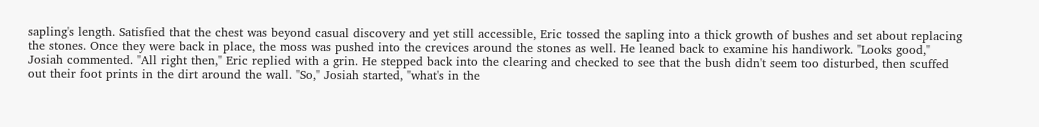sapling's length. Satisfied that the chest was beyond casual discovery and yet still accessible, Eric tossed the sapling into a thick growth of bushes and set about replacing the stones. Once they were back in place, the moss was pushed into the crevices around the stones as well. He leaned back to examine his handiwork. "Looks good," Josiah commented. "All right then," Eric replied with a grin. He stepped back into the clearing and checked to see that the bush didn't seem too disturbed, then scuffed out their foot prints in the dirt around the wall. "So," Josiah started, "what's in the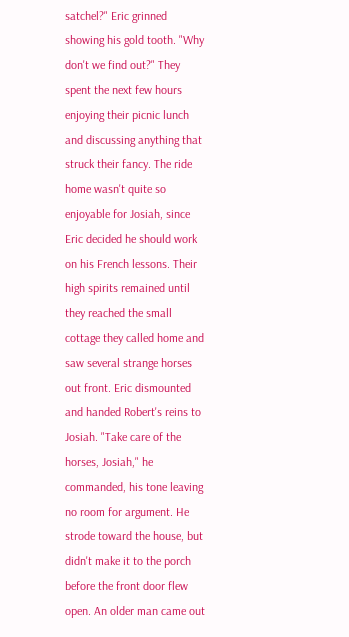satchel?" Eric grinned showing his gold tooth. "Why don't we find out?" They spent the next few hours enjoying their picnic lunch and discussing anything that struck their fancy. The ride home wasn't quite so enjoyable for Josiah, since Eric decided he should work on his French lessons. Their high spirits remained until they reached the small cottage they called home and saw several strange horses out front. Eric dismounted and handed Robert's reins to Josiah. "Take care of the horses, Josiah," he commanded, his tone leaving no room for argument. He strode toward the house, but didn't make it to the porch before the front door flew open. An older man came out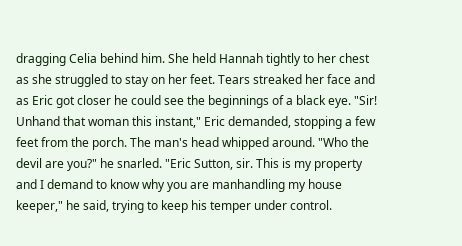dragging Celia behind him. She held Hannah tightly to her chest as she struggled to stay on her feet. Tears streaked her face and as Eric got closer he could see the beginnings of a black eye. "Sir! Unhand that woman this instant," Eric demanded, stopping a few feet from the porch. The man's head whipped around. "Who the devil are you?" he snarled. "Eric Sutton, sir. This is my property and I demand to know why you are manhandling my house keeper," he said, trying to keep his temper under control.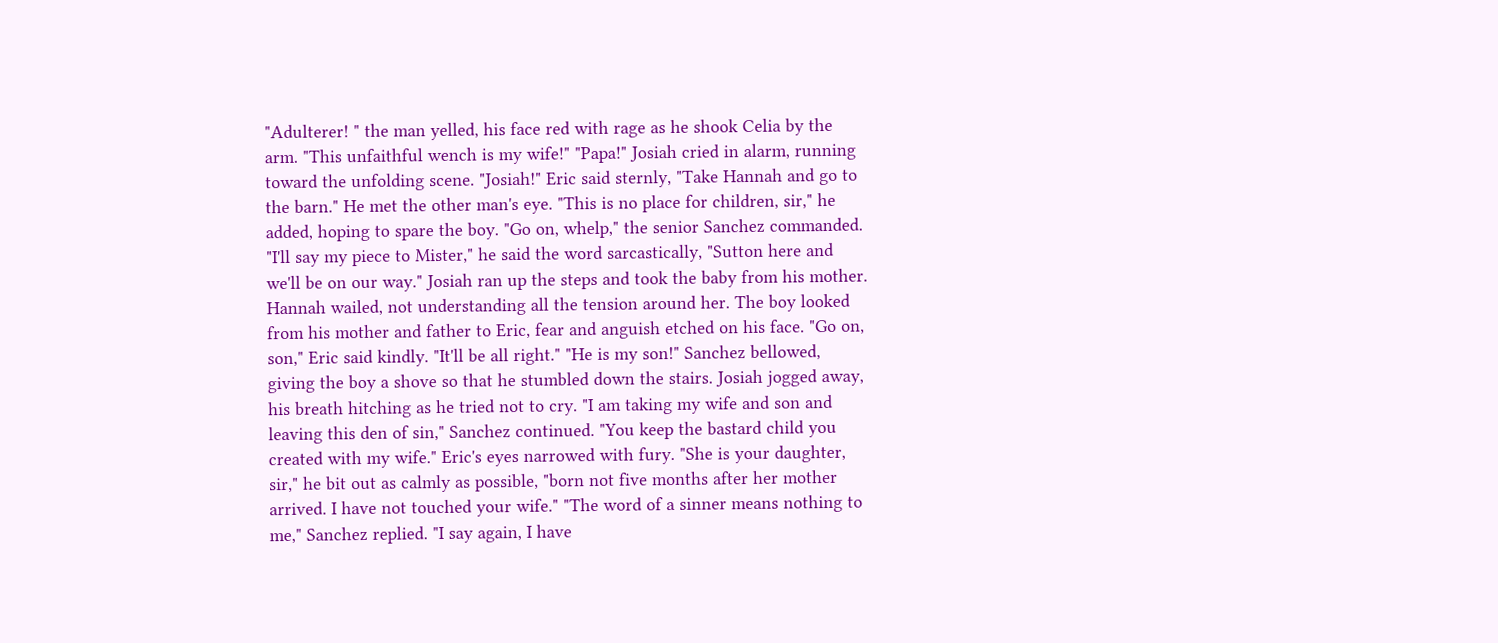"Adulterer! " the man yelled, his face red with rage as he shook Celia by the arm. "This unfaithful wench is my wife!" "Papa!" Josiah cried in alarm, running toward the unfolding scene. "Josiah!" Eric said sternly, "Take Hannah and go to the barn." He met the other man's eye. "This is no place for children, sir," he added, hoping to spare the boy. "Go on, whelp," the senior Sanchez commanded. "I'll say my piece to Mister," he said the word sarcastically, "Sutton here and we'll be on our way." Josiah ran up the steps and took the baby from his mother. Hannah wailed, not understanding all the tension around her. The boy looked from his mother and father to Eric, fear and anguish etched on his face. "Go on, son," Eric said kindly. "It'll be all right." "He is my son!" Sanchez bellowed, giving the boy a shove so that he stumbled down the stairs. Josiah jogged away, his breath hitching as he tried not to cry. "I am taking my wife and son and leaving this den of sin," Sanchez continued. "You keep the bastard child you created with my wife." Eric's eyes narrowed with fury. "She is your daughter, sir," he bit out as calmly as possible, "born not five months after her mother arrived. I have not touched your wife." "The word of a sinner means nothing to me," Sanchez replied. "I say again, I have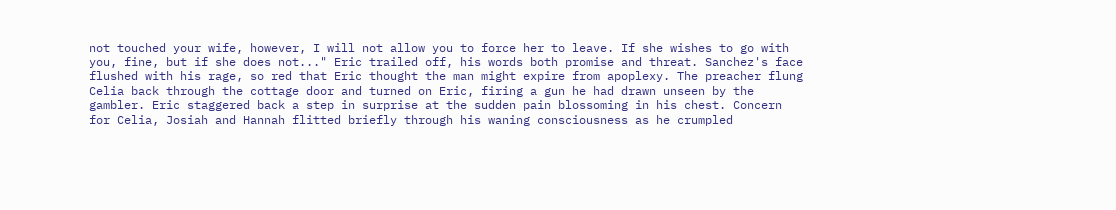not touched your wife, however, I will not allow you to force her to leave. If she wishes to go with you, fine, but if she does not..." Eric trailed off, his words both promise and threat. Sanchez's face flushed with his rage, so red that Eric thought the man might expire from apoplexy. The preacher flung Celia back through the cottage door and turned on Eric, firing a gun he had drawn unseen by the gambler. Eric staggered back a step in surprise at the sudden pain blossoming in his chest. Concern for Celia, Josiah and Hannah flitted briefly through his waning consciousness as he crumpled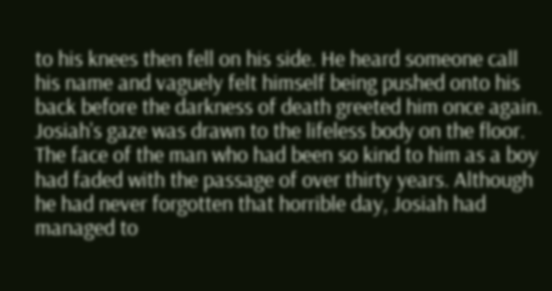to his knees then fell on his side. He heard someone call his name and vaguely felt himself being pushed onto his back before the darkness of death greeted him once again.
Josiah's gaze was drawn to the lifeless body on the floor. The face of the man who had been so kind to him as a boy had faded with the passage of over thirty years. Although he had never forgotten that horrible day, Josiah had managed to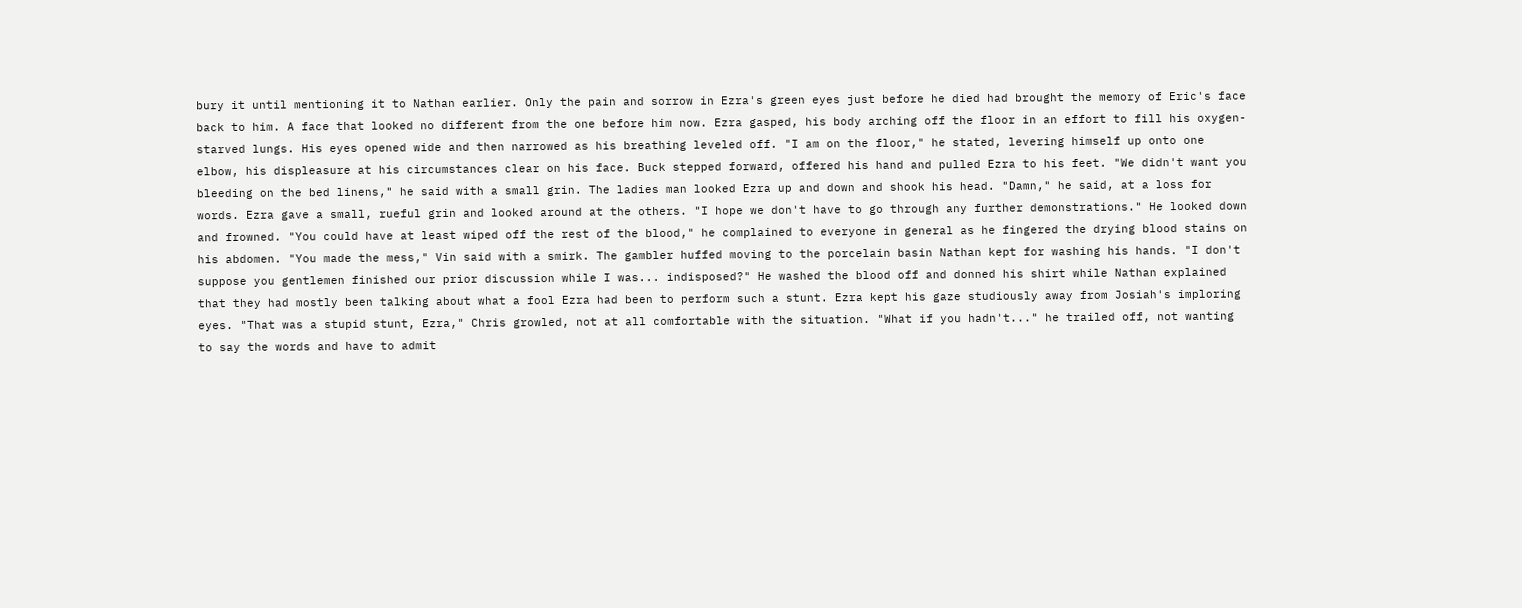bury it until mentioning it to Nathan earlier. Only the pain and sorrow in Ezra's green eyes just before he died had brought the memory of Eric's face back to him. A face that looked no different from the one before him now. Ezra gasped, his body arching off the floor in an effort to fill his oxygen-starved lungs. His eyes opened wide and then narrowed as his breathing leveled off. "I am on the floor," he stated, levering himself up onto one elbow, his displeasure at his circumstances clear on his face. Buck stepped forward, offered his hand and pulled Ezra to his feet. "We didn't want you bleeding on the bed linens," he said with a small grin. The ladies man looked Ezra up and down and shook his head. "Damn," he said, at a loss for words. Ezra gave a small, rueful grin and looked around at the others. "I hope we don't have to go through any further demonstrations." He looked down and frowned. "You could have at least wiped off the rest of the blood," he complained to everyone in general as he fingered the drying blood stains on his abdomen. "You made the mess," Vin said with a smirk. The gambler huffed moving to the porcelain basin Nathan kept for washing his hands. "I don't suppose you gentlemen finished our prior discussion while I was... indisposed?" He washed the blood off and donned his shirt while Nathan explained that they had mostly been talking about what a fool Ezra had been to perform such a stunt. Ezra kept his gaze studiously away from Josiah's imploring eyes. "That was a stupid stunt, Ezra," Chris growled, not at all comfortable with the situation. "What if you hadn't..." he trailed off, not wanting to say the words and have to admit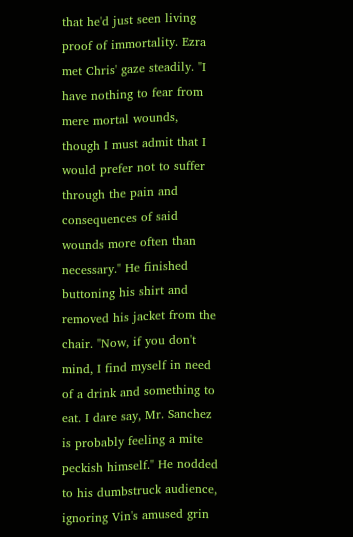that he'd just seen living proof of immortality. Ezra met Chris' gaze steadily. "I have nothing to fear from mere mortal wounds, though I must admit that I would prefer not to suffer through the pain and consequences of said wounds more often than necessary." He finished buttoning his shirt and removed his jacket from the chair. "Now, if you don't mind, I find myself in need of a drink and something to eat. I dare say, Mr. Sanchez is probably feeling a mite peckish himself." He nodded to his dumbstruck audience, ignoring Vin's amused grin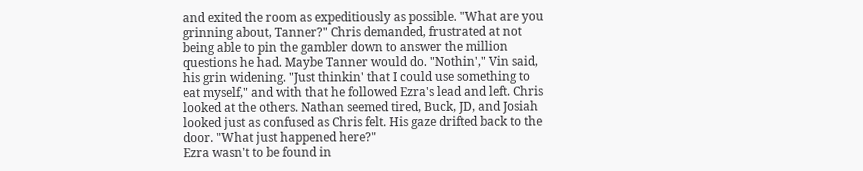and exited the room as expeditiously as possible. "What are you grinning about, Tanner?" Chris demanded, frustrated at not being able to pin the gambler down to answer the million questions he had. Maybe Tanner would do. "Nothin'," Vin said, his grin widening. "Just thinkin' that I could use something to eat myself," and with that he followed Ezra's lead and left. Chris looked at the others. Nathan seemed tired, Buck, JD, and Josiah looked just as confused as Chris felt. His gaze drifted back to the door. "What just happened here?"
Ezra wasn't to be found in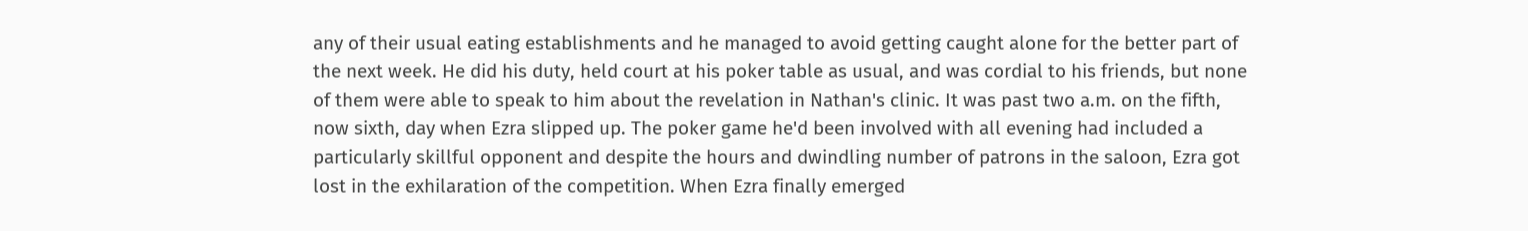any of their usual eating establishments and he managed to avoid getting caught alone for the better part of the next week. He did his duty, held court at his poker table as usual, and was cordial to his friends, but none of them were able to speak to him about the revelation in Nathan's clinic. It was past two a.m. on the fifth, now sixth, day when Ezra slipped up. The poker game he'd been involved with all evening had included a particularly skillful opponent and despite the hours and dwindling number of patrons in the saloon, Ezra got lost in the exhilaration of the competition. When Ezra finally emerged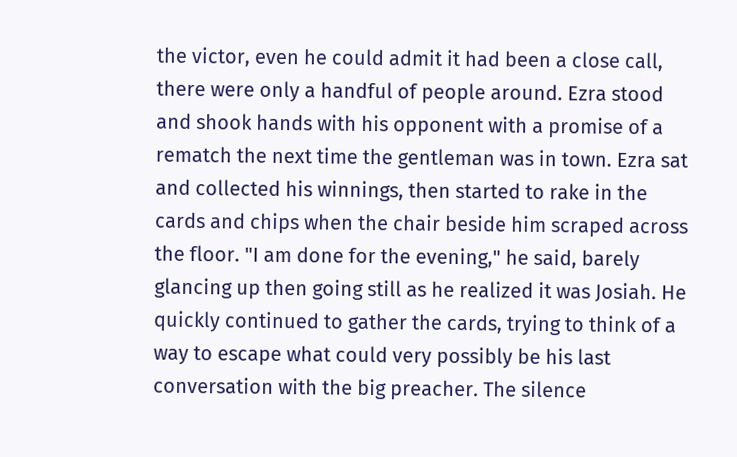the victor, even he could admit it had been a close call, there were only a handful of people around. Ezra stood and shook hands with his opponent with a promise of a rematch the next time the gentleman was in town. Ezra sat and collected his winnings, then started to rake in the cards and chips when the chair beside him scraped across the floor. "I am done for the evening," he said, barely glancing up then going still as he realized it was Josiah. He quickly continued to gather the cards, trying to think of a way to escape what could very possibly be his last conversation with the big preacher. The silence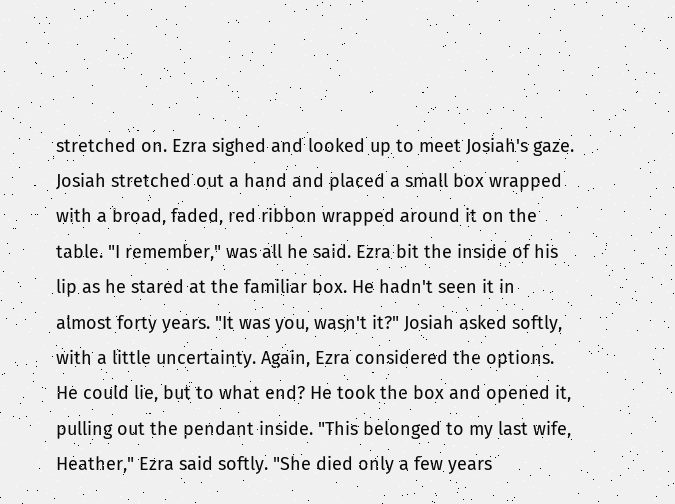stretched on. Ezra sighed and looked up to meet Josiah's gaze. Josiah stretched out a hand and placed a small box wrapped with a broad, faded, red ribbon wrapped around it on the table. "I remember," was all he said. Ezra bit the inside of his lip as he stared at the familiar box. He hadn't seen it in almost forty years. "It was you, wasn't it?" Josiah asked softly, with a little uncertainty. Again, Ezra considered the options. He could lie, but to what end? He took the box and opened it, pulling out the pendant inside. "This belonged to my last wife, Heather," Ezra said softly. "She died only a few years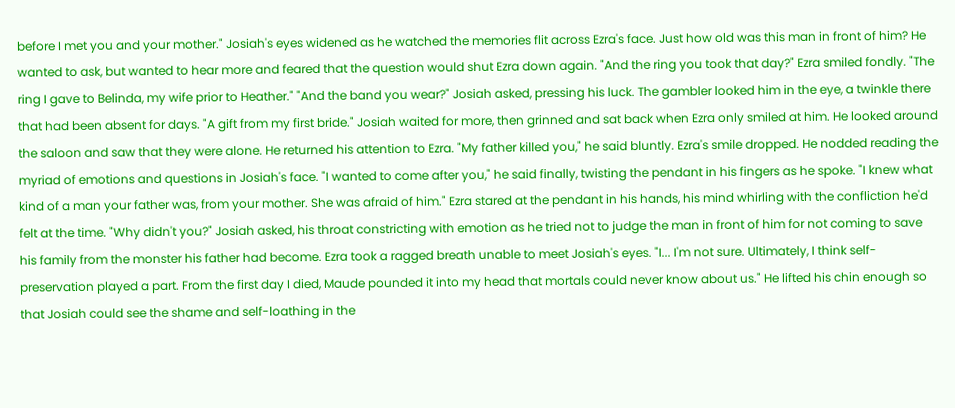before I met you and your mother." Josiah's eyes widened as he watched the memories flit across Ezra's face. Just how old was this man in front of him? He wanted to ask, but wanted to hear more and feared that the question would shut Ezra down again. "And the ring you took that day?" Ezra smiled fondly. "The ring I gave to Belinda, my wife prior to Heather." "And the band you wear?" Josiah asked, pressing his luck. The gambler looked him in the eye, a twinkle there that had been absent for days. "A gift from my first bride." Josiah waited for more, then grinned and sat back when Ezra only smiled at him. He looked around the saloon and saw that they were alone. He returned his attention to Ezra. "My father killed you," he said bluntly. Ezra's smile dropped. He nodded reading the myriad of emotions and questions in Josiah's face. "I wanted to come after you," he said finally, twisting the pendant in his fingers as he spoke. "I knew what kind of a man your father was, from your mother. She was afraid of him." Ezra stared at the pendant in his hands, his mind whirling with the confliction he'd felt at the time. "Why didn't you?" Josiah asked, his throat constricting with emotion as he tried not to judge the man in front of him for not coming to save his family from the monster his father had become. Ezra took a ragged breath unable to meet Josiah's eyes. "I... I'm not sure. Ultimately, I think self-preservation played a part. From the first day I died, Maude pounded it into my head that mortals could never know about us." He lifted his chin enough so that Josiah could see the shame and self-loathing in the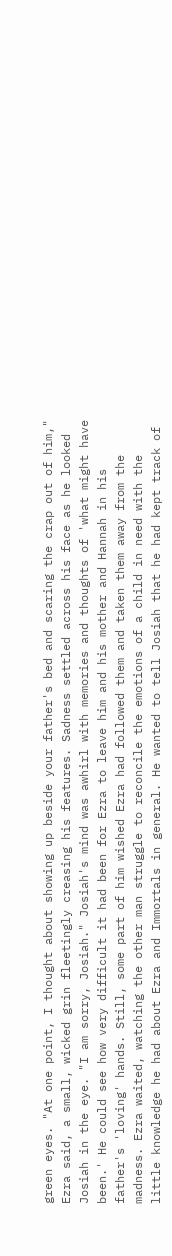green eyes. "At one point, I thought about showing up beside your father's bed and scaring the crap out of him," Ezra said, a small, wicked grin fleetingly creasing his features. Sadness settled across his face as he looked Josiah in the eye. "I am sorry, Josiah." Josiah's mind was awhirl with memories and thoughts of 'what might have been.' He could see how very difficult it had been for Ezra to leave him and his mother and Hannah in his father's 'loving' hands. Still, some part of him wished Ezra had followed them and taken them away from the madness. Ezra waited, watching the other man struggle to reconcile the emotions of a child in need with the little knowledge he had about Ezra and Immortals in general. He wanted to tell Josiah that he had kept track of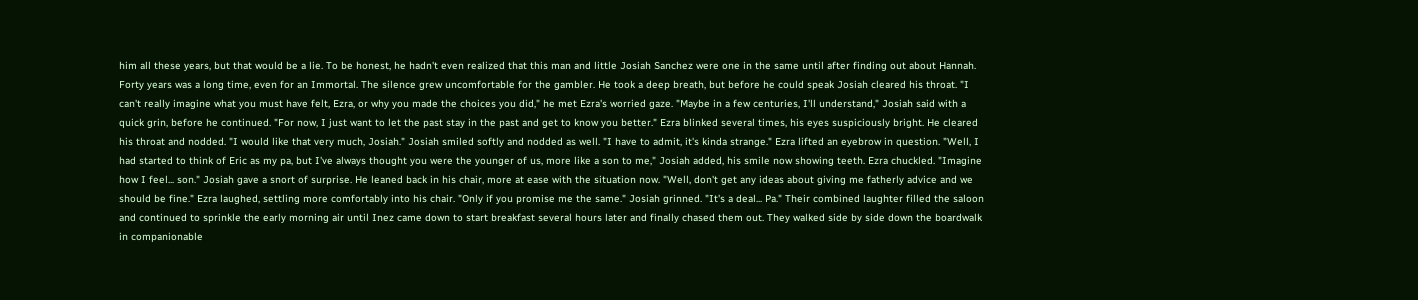him all these years, but that would be a lie. To be honest, he hadn't even realized that this man and little Josiah Sanchez were one in the same until after finding out about Hannah. Forty years was a long time, even for an Immortal. The silence grew uncomfortable for the gambler. He took a deep breath, but before he could speak Josiah cleared his throat. "I can't really imagine what you must have felt, Ezra, or why you made the choices you did," he met Ezra's worried gaze. "Maybe in a few centuries, I'll understand," Josiah said with a quick grin, before he continued. "For now, I just want to let the past stay in the past and get to know you better." Ezra blinked several times, his eyes suspiciously bright. He cleared his throat and nodded. "I would like that very much, Josiah." Josiah smiled softly and nodded as well. "I have to admit, it's kinda strange." Ezra lifted an eyebrow in question. "Well, I had started to think of Eric as my pa, but I've always thought you were the younger of us, more like a son to me," Josiah added, his smile now showing teeth. Ezra chuckled. "Imagine how I feel... son." Josiah gave a snort of surprise. He leaned back in his chair, more at ease with the situation now. "Well, don't get any ideas about giving me fatherly advice and we should be fine." Ezra laughed, settling more comfortably into his chair. "Only if you promise me the same." Josiah grinned. "It's a deal... Pa." Their combined laughter filled the saloon and continued to sprinkle the early morning air until Inez came down to start breakfast several hours later and finally chased them out. They walked side by side down the boardwalk in companionable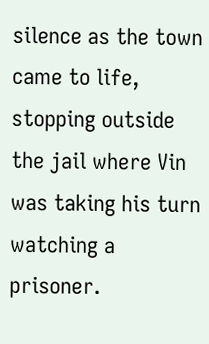silence as the town came to life, stopping outside the jail where Vin was taking his turn watching a prisoner.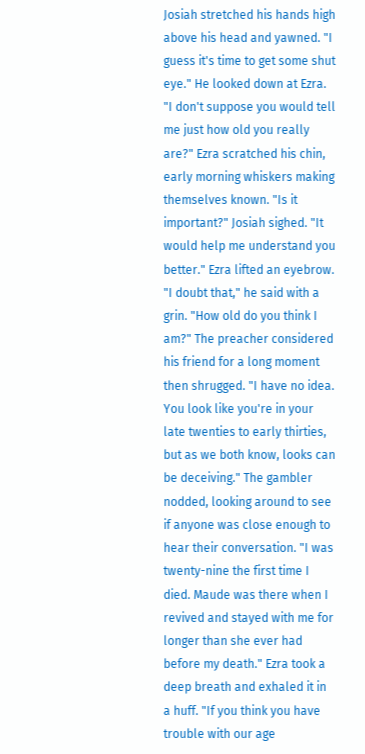Josiah stretched his hands high above his head and yawned. "I guess it's time to get some shut eye." He looked down at Ezra. "I don't suppose you would tell me just how old you really are?" Ezra scratched his chin, early morning whiskers making themselves known. "Is it important?" Josiah sighed. "It would help me understand you better." Ezra lifted an eyebrow. "I doubt that," he said with a grin. "How old do you think I am?" The preacher considered his friend for a long moment then shrugged. "I have no idea. You look like you're in your late twenties to early thirties, but as we both know, looks can be deceiving." The gambler nodded, looking around to see if anyone was close enough to hear their conversation. "I was twenty-nine the first time I died. Maude was there when I revived and stayed with me for longer than she ever had before my death." Ezra took a deep breath and exhaled it in a huff. "If you think you have trouble with our age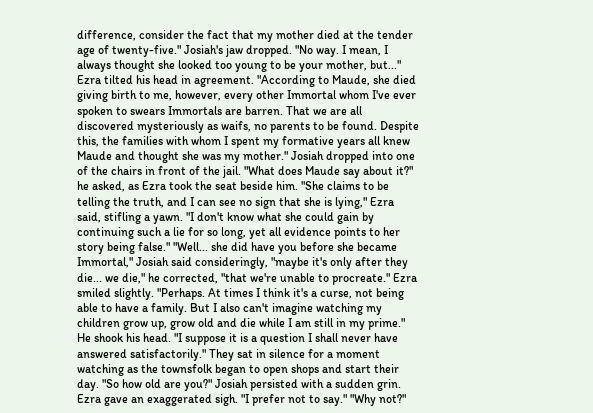difference, consider the fact that my mother died at the tender age of twenty-five." Josiah's jaw dropped. "No way. I mean, I always thought she looked too young to be your mother, but..." Ezra tilted his head in agreement. "According to Maude, she died giving birth to me, however, every other Immortal whom I've ever spoken to swears Immortals are barren. That we are all discovered mysteriously as waifs, no parents to be found. Despite this, the families with whom I spent my formative years all knew Maude and thought she was my mother." Josiah dropped into one of the chairs in front of the jail. "What does Maude say about it?" he asked, as Ezra took the seat beside him. "She claims to be telling the truth, and I can see no sign that she is lying," Ezra said, stifling a yawn. "I don't know what she could gain by continuing such a lie for so long, yet all evidence points to her story being false." "Well... she did have you before she became Immortal," Josiah said consideringly, "maybe it's only after they die... we die," he corrected, "that we're unable to procreate." Ezra smiled slightly. "Perhaps. At times I think it's a curse, not being able to have a family. But I also can't imagine watching my children grow up, grow old and die while I am still in my prime." He shook his head. "I suppose it is a question I shall never have answered satisfactorily." They sat in silence for a moment watching as the townsfolk began to open shops and start their day. "So how old are you?" Josiah persisted with a sudden grin. Ezra gave an exaggerated sigh. "I prefer not to say." "Why not?"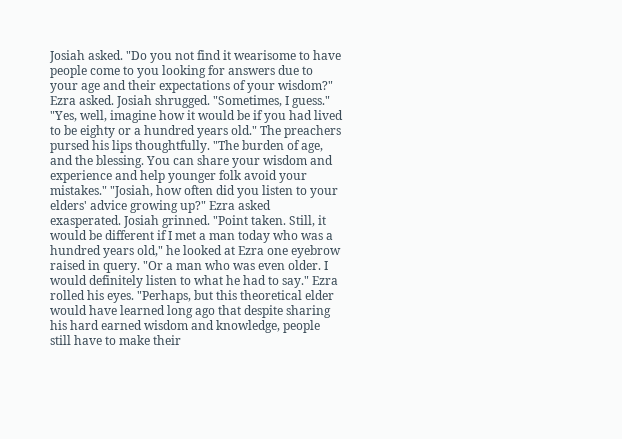Josiah asked. "Do you not find it wearisome to have people come to you looking for answers due to your age and their expectations of your wisdom?" Ezra asked. Josiah shrugged. "Sometimes, I guess." "Yes, well, imagine how it would be if you had lived to be eighty or a hundred years old." The preachers pursed his lips thoughtfully. "The burden of age, and the blessing. You can share your wisdom and experience and help younger folk avoid your mistakes." "Josiah, how often did you listen to your elders' advice growing up?" Ezra asked exasperated. Josiah grinned. "Point taken. Still, it would be different if I met a man today who was a hundred years old," he looked at Ezra one eyebrow raised in query. "Or a man who was even older. I would definitely listen to what he had to say." Ezra rolled his eyes. "Perhaps, but this theoretical elder would have learned long ago that despite sharing his hard earned wisdom and knowledge, people still have to make their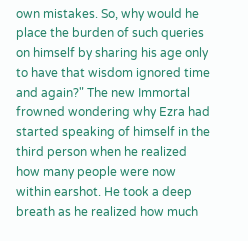own mistakes. So, why would he place the burden of such queries on himself by sharing his age only to have that wisdom ignored time and again?" The new Immortal frowned wondering why Ezra had started speaking of himself in the third person when he realized how many people were now within earshot. He took a deep breath as he realized how much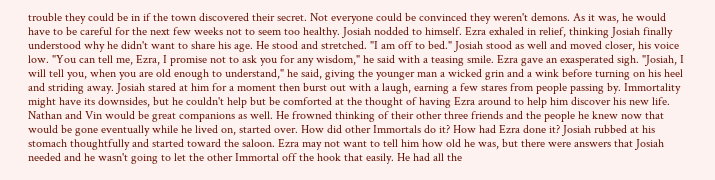trouble they could be in if the town discovered their secret. Not everyone could be convinced they weren't demons. As it was, he would have to be careful for the next few weeks not to seem too healthy. Josiah nodded to himself. Ezra exhaled in relief, thinking Josiah finally understood why he didn't want to share his age. He stood and stretched. "I am off to bed." Josiah stood as well and moved closer, his voice low. "You can tell me, Ezra, I promise not to ask you for any wisdom," he said with a teasing smile. Ezra gave an exasperated sigh. "Josiah, I will tell you, when you are old enough to understand," he said, giving the younger man a wicked grin and a wink before turning on his heel and striding away. Josiah stared at him for a moment then burst out with a laugh, earning a few stares from people passing by. Immortality might have its downsides, but he couldn't help but be comforted at the thought of having Ezra around to help him discover his new life. Nathan and Vin would be great companions as well. He frowned thinking of their other three friends and the people he knew now that would be gone eventually while he lived on, started over. How did other Immortals do it? How had Ezra done it? Josiah rubbed at his stomach thoughtfully and started toward the saloon. Ezra may not want to tell him how old he was, but there were answers that Josiah needed and he wasn't going to let the other Immortal off the hook that easily. He had all the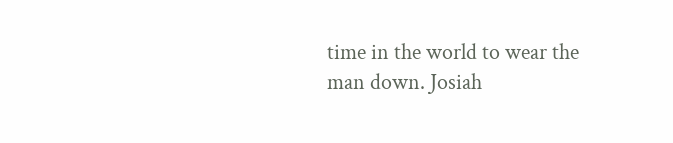time in the world to wear the man down. Josiah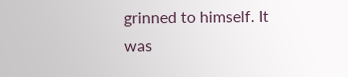grinned to himself. It was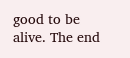good to be alive. The end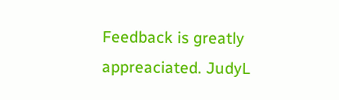Feedback is greatly appreaciated. JudyL